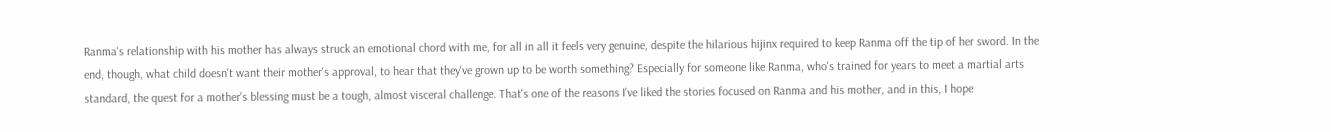Ranma's relationship with his mother has always struck an emotional chord with me, for all in all it feels very genuine, despite the hilarious hijinx required to keep Ranma off the tip of her sword. In the end, though, what child doesn't want their mother's approval, to hear that they've grown up to be worth something? Especially for someone like Ranma, who's trained for years to meet a martial arts standard, the quest for a mother's blessing must be a tough, almost visceral challenge. That's one of the reasons I've liked the stories focused on Ranma and his mother, and in this, I hope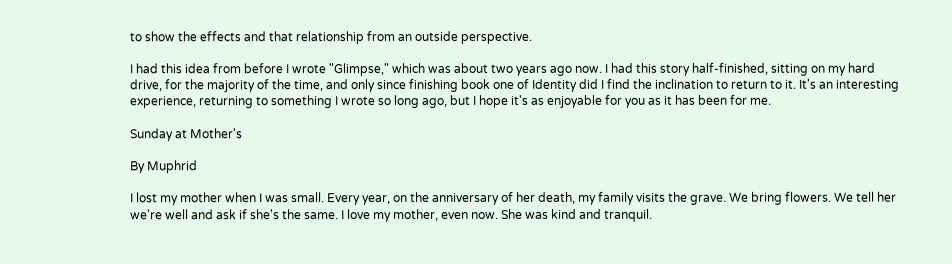to show the effects and that relationship from an outside perspective.

I had this idea from before I wrote "Glimpse," which was about two years ago now. I had this story half-finished, sitting on my hard drive, for the majority of the time, and only since finishing book one of Identity did I find the inclination to return to it. It's an interesting experience, returning to something I wrote so long ago, but I hope it's as enjoyable for you as it has been for me.

Sunday at Mother's

By Muphrid

I lost my mother when I was small. Every year, on the anniversary of her death, my family visits the grave. We bring flowers. We tell her we're well and ask if she's the same. I love my mother, even now. She was kind and tranquil.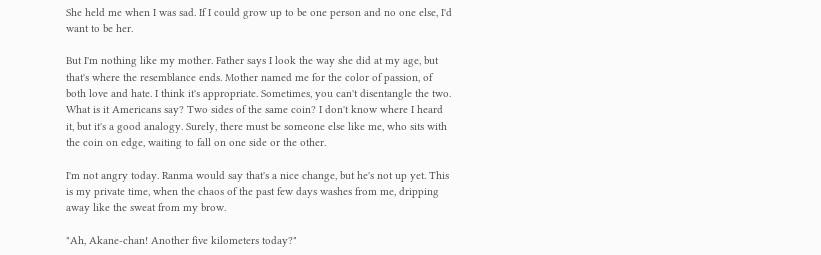She held me when I was sad. If I could grow up to be one person and no one else, I'd want to be her.

But I'm nothing like my mother. Father says I look the way she did at my age, but that's where the resemblance ends. Mother named me for the color of passion, of both love and hate. I think it's appropriate. Sometimes, you can't disentangle the two. What is it Americans say? Two sides of the same coin? I don't know where I heard it, but it's a good analogy. Surely, there must be someone else like me, who sits with the coin on edge, waiting to fall on one side or the other.

I'm not angry today. Ranma would say that's a nice change, but he's not up yet. This is my private time, when the chaos of the past few days washes from me, dripping away like the sweat from my brow.

"Ah, Akane-chan! Another five kilometers today?"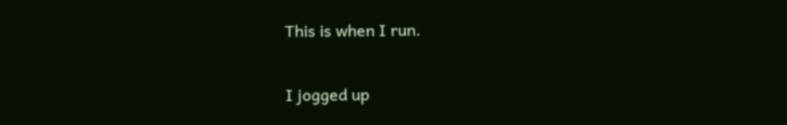This is when I run.

I jogged up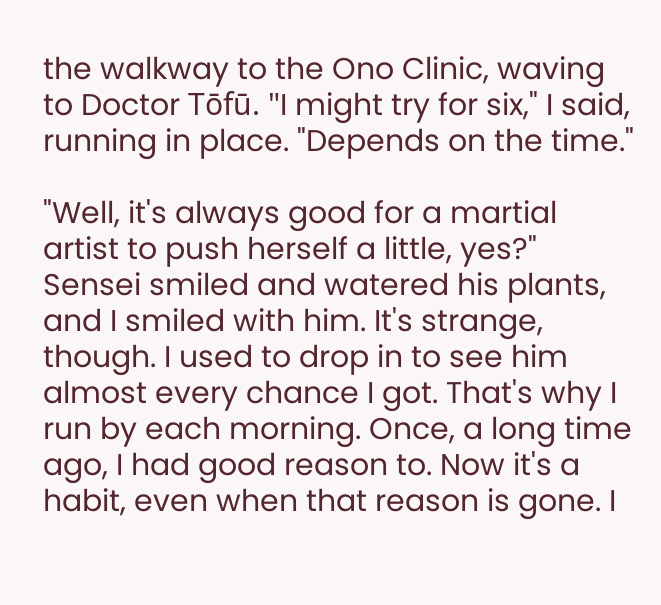the walkway to the Ono Clinic, waving to Doctor Tōfū. "I might try for six," I said, running in place. "Depends on the time."

"Well, it's always good for a martial artist to push herself a little, yes?" Sensei smiled and watered his plants, and I smiled with him. It's strange, though. I used to drop in to see him almost every chance I got. That's why I run by each morning. Once, a long time ago, I had good reason to. Now it's a habit, even when that reason is gone. I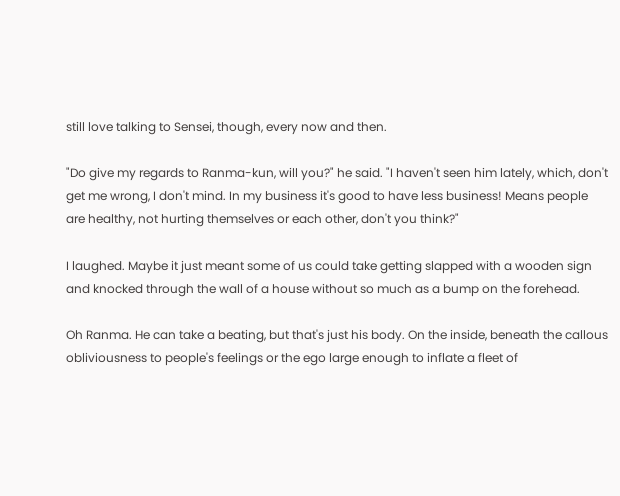still love talking to Sensei, though, every now and then.

"Do give my regards to Ranma-kun, will you?" he said. "I haven't seen him lately, which, don't get me wrong, I don't mind. In my business it's good to have less business! Means people are healthy, not hurting themselves or each other, don't you think?"

I laughed. Maybe it just meant some of us could take getting slapped with a wooden sign and knocked through the wall of a house without so much as a bump on the forehead.

Oh Ranma. He can take a beating, but that's just his body. On the inside, beneath the callous obliviousness to people's feelings or the ego large enough to inflate a fleet of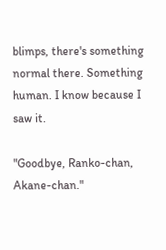blimps, there's something normal there. Something human. I know because I saw it.

"Goodbye, Ranko-chan, Akane-chan."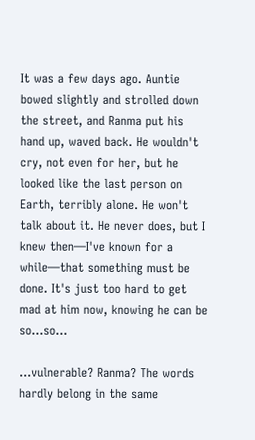It was a few days ago. Auntie bowed slightly and strolled down the street, and Ranma put his hand up, waved back. He wouldn't cry, not even for her, but he looked like the last person on Earth, terribly alone. He won't talk about it. He never does, but I knew then—I've known for a while—that something must be done. It's just too hard to get mad at him now, knowing he can be so…so…

…vulnerable? Ranma? The words hardly belong in the same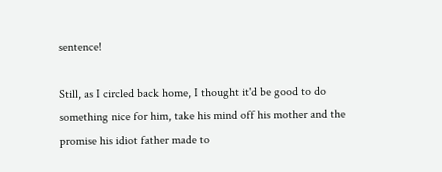sentence!

Still, as I circled back home, I thought it'd be good to do something nice for him, take his mind off his mother and the promise his idiot father made to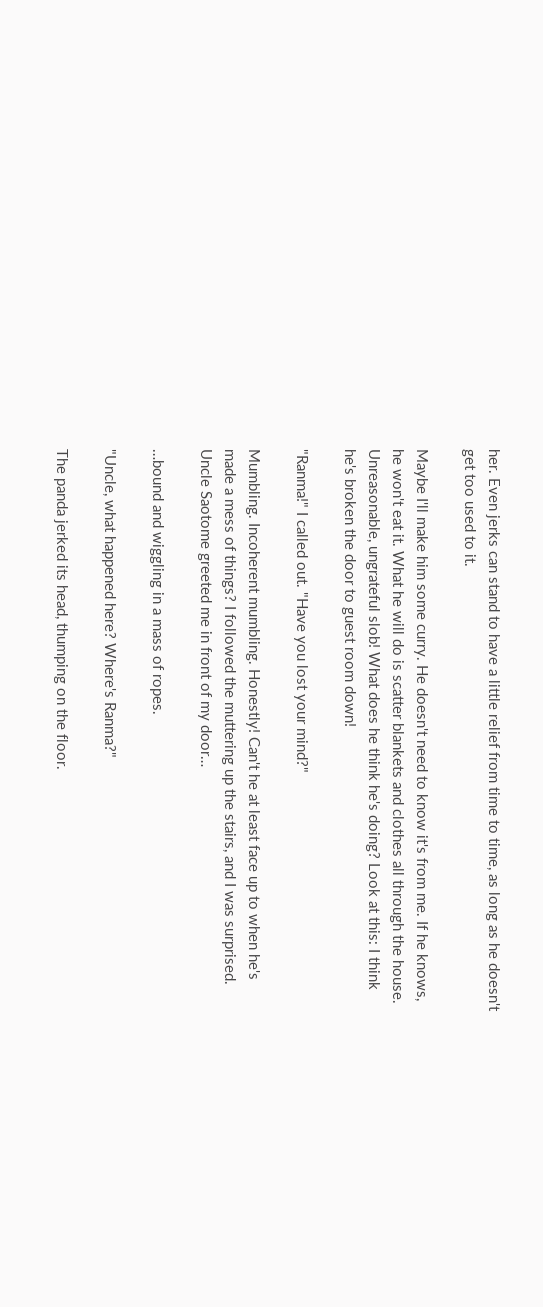her. Even jerks can stand to have a little relief from time to time, as long as he doesn't get too used to it.

Maybe I'll make him some curry. He doesn't need to know it's from me. If he knows, he won't eat it. What he will do is scatter blankets and clothes all through the house. Unreasonable, ungrateful slob! What does he think he's doing? Look at this: I think he's broken the door to guest room down!

"Ranma!" I called out. "Have you lost your mind?"

Mumbling. Incoherent mumbling. Honestly! Can't he at least face up to when he's made a mess of things? I followed the muttering up the stairs, and I was surprised. Uncle Saotome greeted me in front of my door…

…bound and wiggling in a mass of ropes.

"Uncle, what happened here? Where's Ranma?"

The panda jerked its head, thumping on the floor.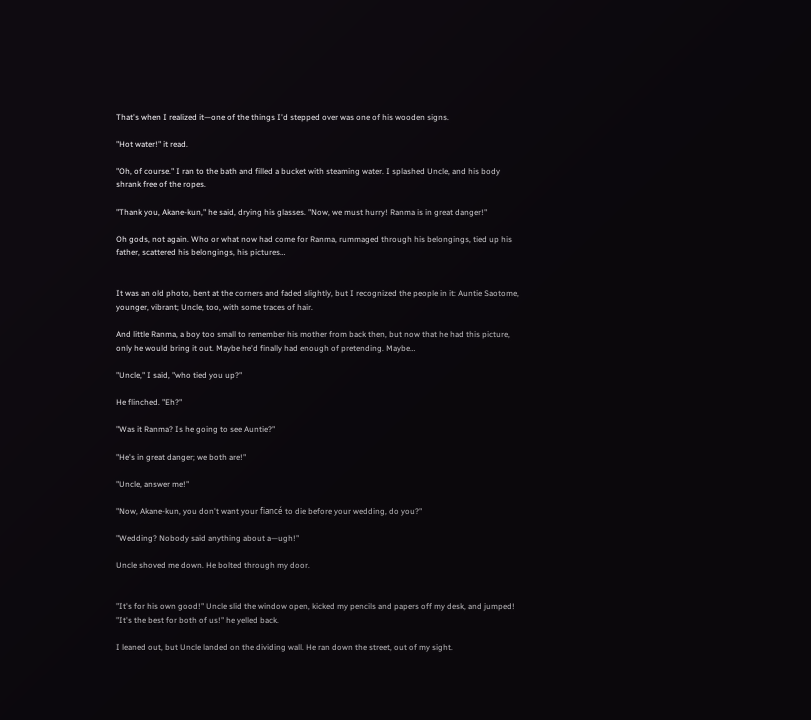That's when I realized it—one of the things I'd stepped over was one of his wooden signs.

"Hot water!" it read.

"Oh, of course." I ran to the bath and filled a bucket with steaming water. I splashed Uncle, and his body shrank free of the ropes.

"Thank you, Akane-kun," he said, drying his glasses. "Now, we must hurry! Ranma is in great danger!"

Oh gods, not again. Who or what now had come for Ranma, rummaged through his belongings, tied up his father, scattered his belongings, his pictures…


It was an old photo, bent at the corners and faded slightly, but I recognized the people in it: Auntie Saotome, younger, vibrant; Uncle, too, with some traces of hair.

And little Ranma, a boy too small to remember his mother from back then, but now that he had this picture, only he would bring it out. Maybe he'd finally had enough of pretending. Maybe…

"Uncle," I said, "who tied you up?"

He flinched. "Eh?"

"Was it Ranma? Is he going to see Auntie?"

"He's in great danger; we both are!"

"Uncle, answer me!"

"Now, Akane-kun, you don't want your fiancé to die before your wedding, do you?"

"Wedding? Nobody said anything about a—ugh!"

Uncle shoved me down. He bolted through my door.


"It's for his own good!" Uncle slid the window open, kicked my pencils and papers off my desk, and jumped! "It's the best for both of us!" he yelled back.

I leaned out, but Uncle landed on the dividing wall. He ran down the street, out of my sight.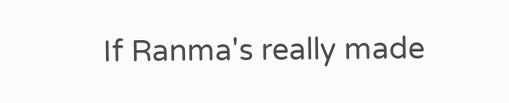If Ranma's really made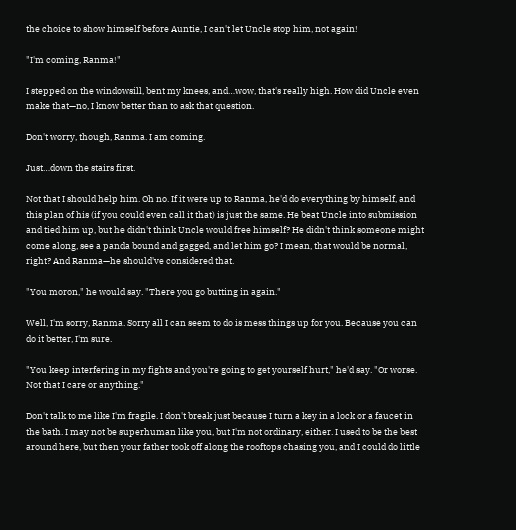the choice to show himself before Auntie, I can't let Uncle stop him, not again!

"I'm coming, Ranma!"

I stepped on the windowsill, bent my knees, and…wow, that's really high. How did Uncle even make that—no, I know better than to ask that question.

Don't worry, though, Ranma. I am coming.

Just…down the stairs first.

Not that I should help him. Oh no. If it were up to Ranma, he'd do everything by himself, and this plan of his (if you could even call it that) is just the same. He beat Uncle into submission and tied him up, but he didn't think Uncle would free himself? He didn't think someone might come along, see a panda bound and gagged, and let him go? I mean, that would be normal, right? And Ranma—he should've considered that.

"You moron," he would say. "There you go butting in again."

Well, I'm sorry, Ranma. Sorry all I can seem to do is mess things up for you. Because you can do it better, I'm sure.

"You keep interfering in my fights and you're going to get yourself hurt," he'd say. "Or worse. Not that I care or anything."

Don't talk to me like I'm fragile. I don't break just because I turn a key in a lock or a faucet in the bath. I may not be superhuman like you, but I'm not ordinary, either. I used to be the best around here, but then your father took off along the rooftops chasing you, and I could do little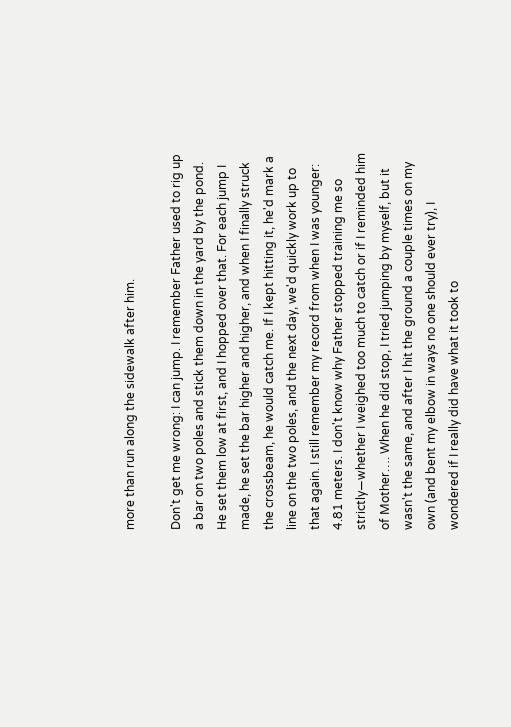more than run along the sidewalk after him.

Don't get me wrong: I can jump. I remember Father used to rig up a bar on two poles and stick them down in the yard by the pond. He set them low at first, and I hopped over that. For each jump I made, he set the bar higher and higher, and when I finally struck the crossbeam, he would catch me. If I kept hitting it, he'd mark a line on the two poles, and the next day, we'd quickly work up to that again. I still remember my record from when I was younger: 4.81 meters. I don't know why Father stopped training me so strictly—whether I weighed too much to catch or if I reminded him of Mother…. When he did stop, I tried jumping by myself, but it wasn't the same, and after I hit the ground a couple times on my own (and bent my elbow in ways no one should ever try), I wondered if I really did have what it took to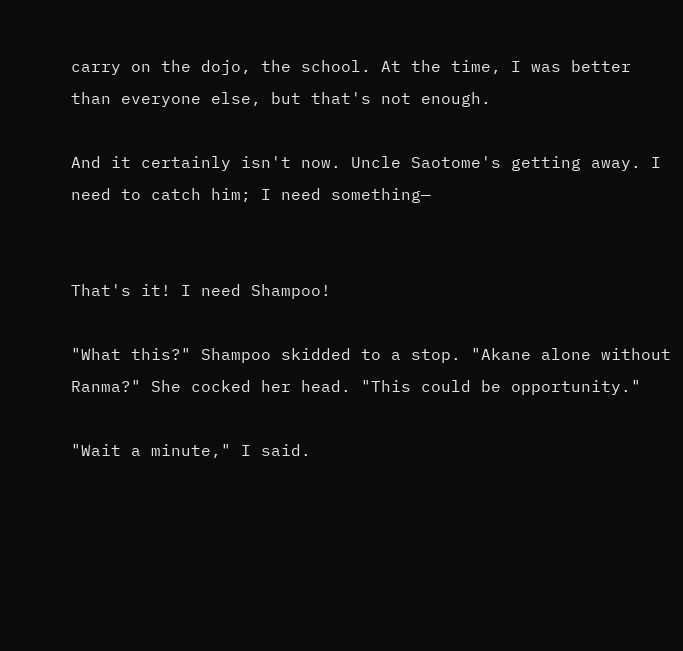carry on the dojo, the school. At the time, I was better than everyone else, but that's not enough.

And it certainly isn't now. Uncle Saotome's getting away. I need to catch him; I need something—


That's it! I need Shampoo!

"What this?" Shampoo skidded to a stop. "Akane alone without Ranma?" She cocked her head. "This could be opportunity."

"Wait a minute," I said.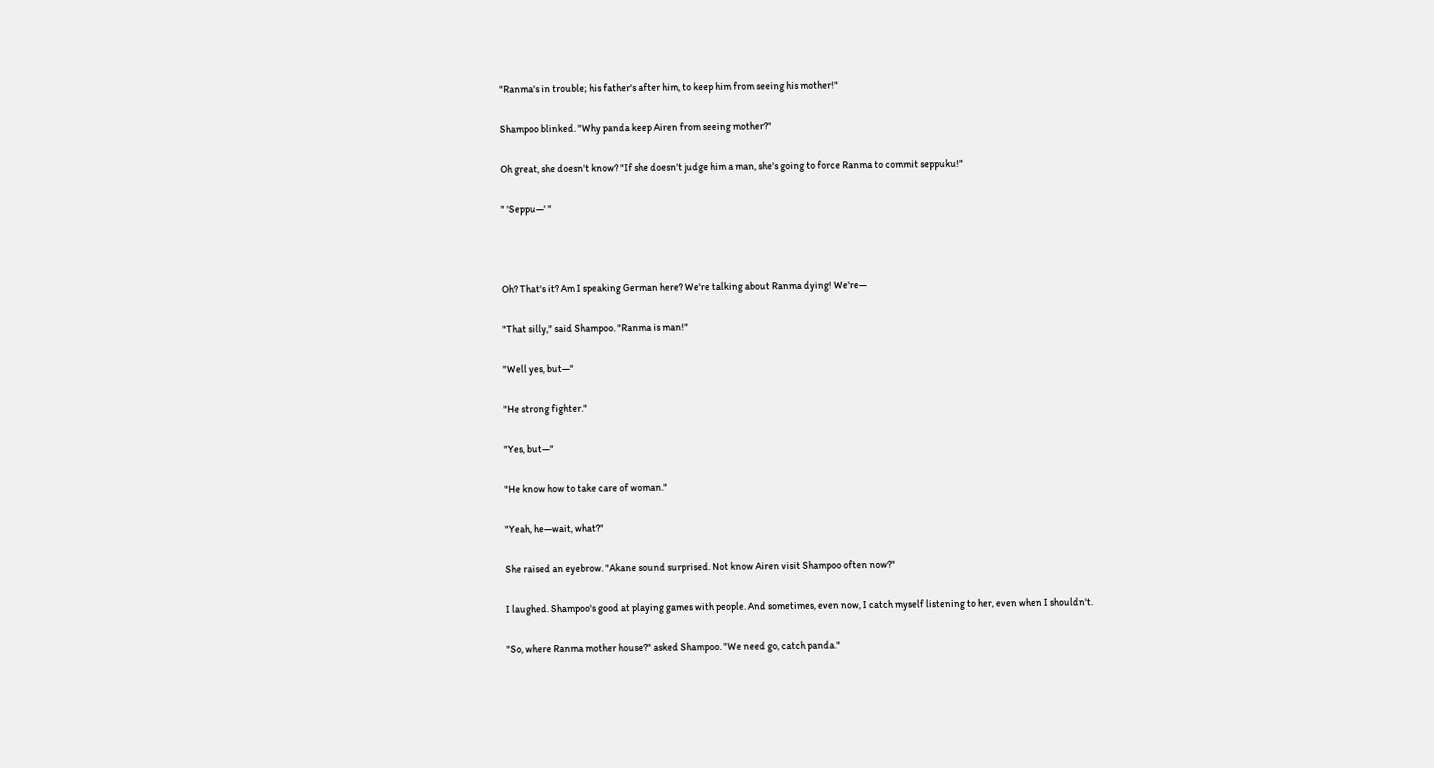"Ranma's in trouble; his father's after him, to keep him from seeing his mother!"

Shampoo blinked. "Why panda keep Airen from seeing mother?"

Oh great, she doesn't know? "If she doesn't judge him a man, she's going to force Ranma to commit seppuku!"

" 'Seppu—' "



Oh? That's it? Am I speaking German here? We're talking about Ranma dying! We're—

"That silly," said Shampoo. "Ranma is man!"

"Well yes, but—"

"He strong fighter."

"Yes, but—"

"He know how to take care of woman."

"Yeah, he—wait, what?"

She raised an eyebrow. "Akane sound surprised. Not know Airen visit Shampoo often now?"

I laughed. Shampoo's good at playing games with people. And sometimes, even now, I catch myself listening to her, even when I shouldn't.

"So, where Ranma mother house?" asked Shampoo. "We need go, catch panda."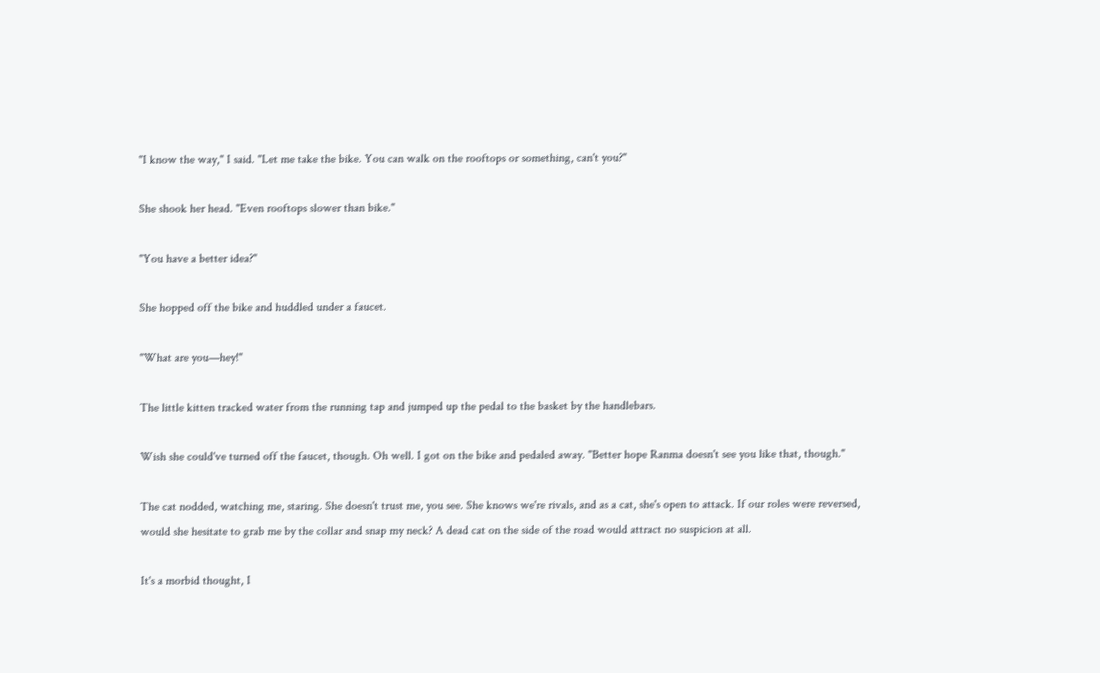"I know the way," I said. "Let me take the bike. You can walk on the rooftops or something, can't you?"

She shook her head. "Even rooftops slower than bike."

"You have a better idea?"

She hopped off the bike and huddled under a faucet.

"What are you—hey!"

The little kitten tracked water from the running tap and jumped up the pedal to the basket by the handlebars.

Wish she could've turned off the faucet, though. Oh well. I got on the bike and pedaled away. "Better hope Ranma doesn't see you like that, though."

The cat nodded, watching me, staring. She doesn't trust me, you see. She knows we're rivals, and as a cat, she's open to attack. If our roles were reversed, would she hesitate to grab me by the collar and snap my neck? A dead cat on the side of the road would attract no suspicion at all.

It's a morbid thought, I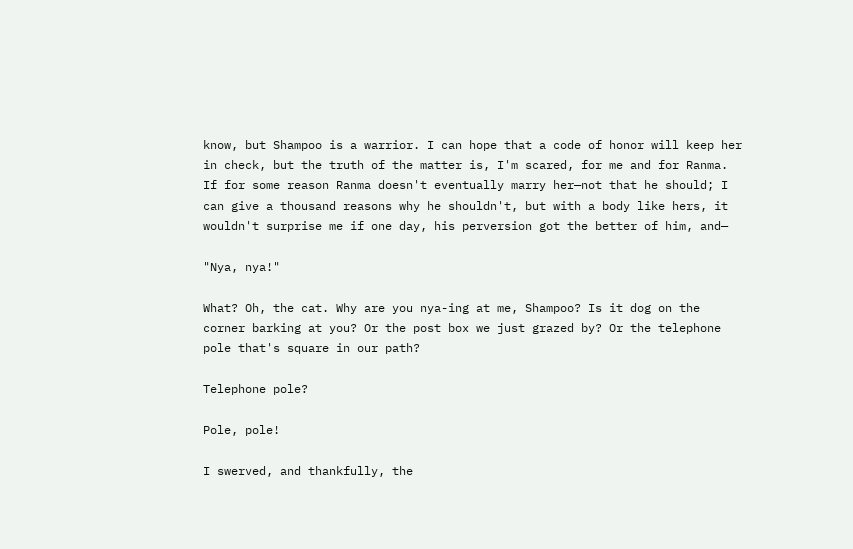know, but Shampoo is a warrior. I can hope that a code of honor will keep her in check, but the truth of the matter is, I'm scared, for me and for Ranma. If for some reason Ranma doesn't eventually marry her—not that he should; I can give a thousand reasons why he shouldn't, but with a body like hers, it wouldn't surprise me if one day, his perversion got the better of him, and—

"Nya, nya!"

What? Oh, the cat. Why are you nya-ing at me, Shampoo? Is it dog on the corner barking at you? Or the post box we just grazed by? Or the telephone pole that's square in our path?

Telephone pole?

Pole, pole!

I swerved, and thankfully, the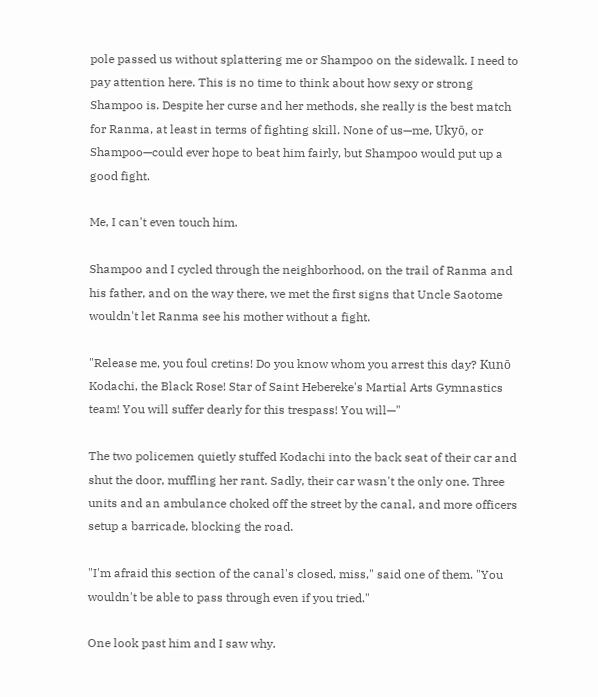pole passed us without splattering me or Shampoo on the sidewalk. I need to pay attention here. This is no time to think about how sexy or strong Shampoo is. Despite her curse and her methods, she really is the best match for Ranma, at least in terms of fighting skill. None of us—me, Ukyō, or Shampoo—could ever hope to beat him fairly, but Shampoo would put up a good fight.

Me, I can't even touch him.

Shampoo and I cycled through the neighborhood, on the trail of Ranma and his father, and on the way there, we met the first signs that Uncle Saotome wouldn't let Ranma see his mother without a fight.

"Release me, you foul cretins! Do you know whom you arrest this day? Kunō Kodachi, the Black Rose! Star of Saint Hebereke's Martial Arts Gymnastics team! You will suffer dearly for this trespass! You will—"

The two policemen quietly stuffed Kodachi into the back seat of their car and shut the door, muffling her rant. Sadly, their car wasn't the only one. Three units and an ambulance choked off the street by the canal, and more officers setup a barricade, blocking the road.

"I'm afraid this section of the canal's closed, miss," said one of them. "You wouldn't be able to pass through even if you tried."

One look past him and I saw why.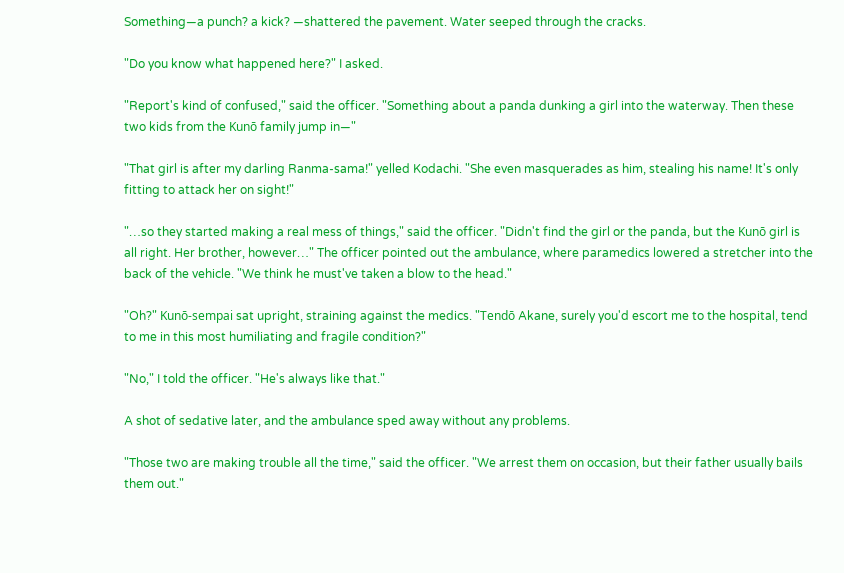Something—a punch? a kick? —shattered the pavement. Water seeped through the cracks.

"Do you know what happened here?" I asked.

"Report's kind of confused," said the officer. "Something about a panda dunking a girl into the waterway. Then these two kids from the Kunō family jump in—"

"That girl is after my darling Ranma-sama!" yelled Kodachi. "She even masquerades as him, stealing his name! It's only fitting to attack her on sight!"

"…so they started making a real mess of things," said the officer. "Didn't find the girl or the panda, but the Kunō girl is all right. Her brother, however…" The officer pointed out the ambulance, where paramedics lowered a stretcher into the back of the vehicle. "We think he must've taken a blow to the head."

"Oh?" Kunō-sempai sat upright, straining against the medics. "Tendō Akane, surely you'd escort me to the hospital, tend to me in this most humiliating and fragile condition?"

"No," I told the officer. "He's always like that."

A shot of sedative later, and the ambulance sped away without any problems.

"Those two are making trouble all the time," said the officer. "We arrest them on occasion, but their father usually bails them out."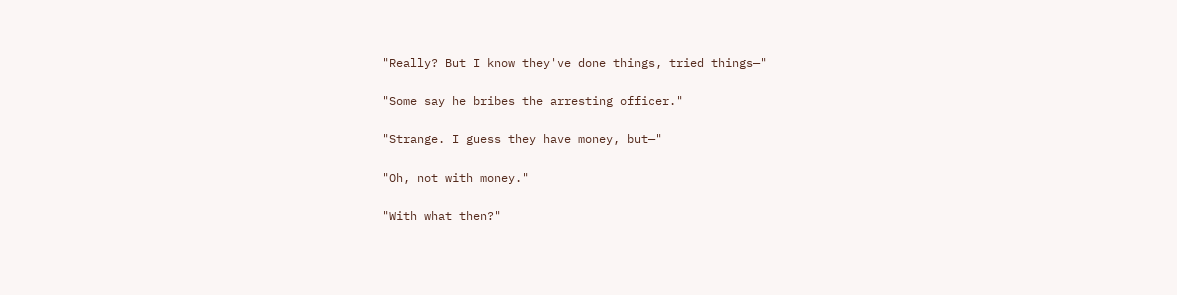"Really? But I know they've done things, tried things—"

"Some say he bribes the arresting officer."

"Strange. I guess they have money, but—"

"Oh, not with money."

"With what then?"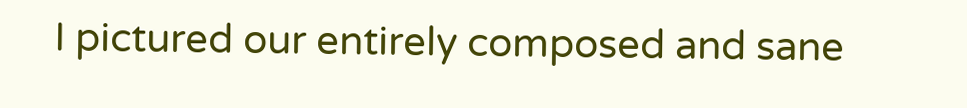I pictured our entirely composed and sane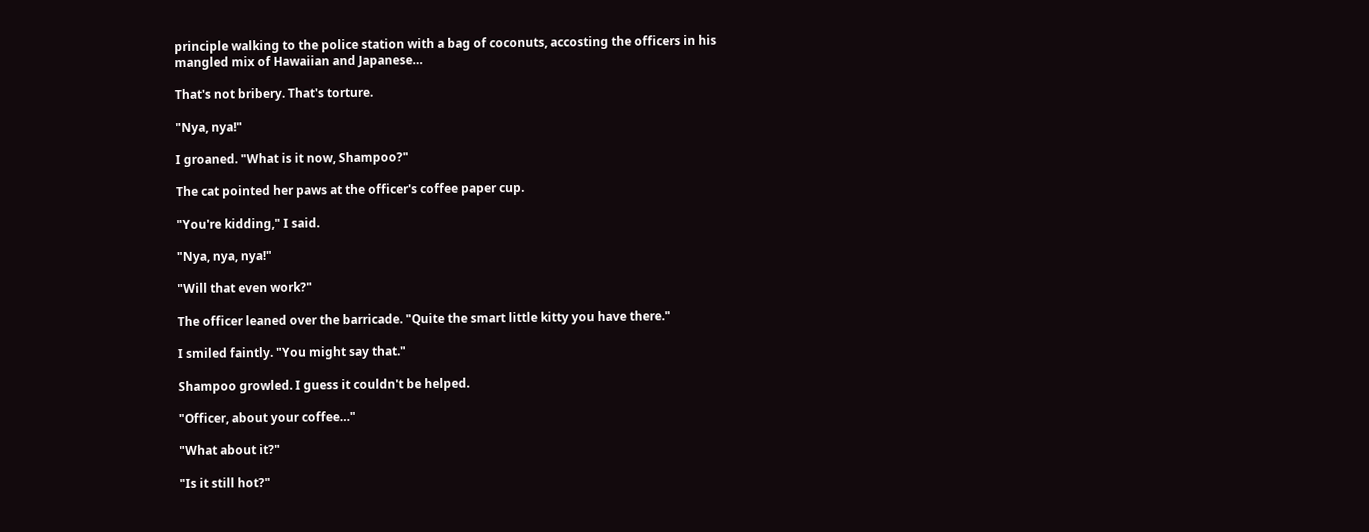principle walking to the police station with a bag of coconuts, accosting the officers in his mangled mix of Hawaiian and Japanese…

That's not bribery. That's torture.

"Nya, nya!"

I groaned. "What is it now, Shampoo?"

The cat pointed her paws at the officer's coffee paper cup.

"You're kidding," I said.

"Nya, nya, nya!"

"Will that even work?"

The officer leaned over the barricade. "Quite the smart little kitty you have there."

I smiled faintly. "You might say that."

Shampoo growled. I guess it couldn't be helped.

"Officer, about your coffee…"

"What about it?"

"Is it still hot?"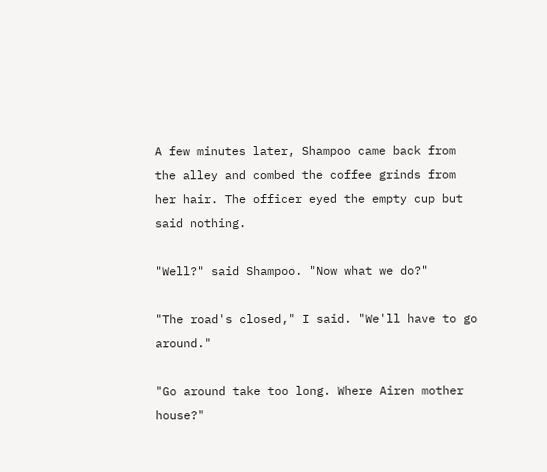A few minutes later, Shampoo came back from the alley and combed the coffee grinds from her hair. The officer eyed the empty cup but said nothing.

"Well?" said Shampoo. "Now what we do?"

"The road's closed," I said. "We'll have to go around."

"Go around take too long. Where Airen mother house?"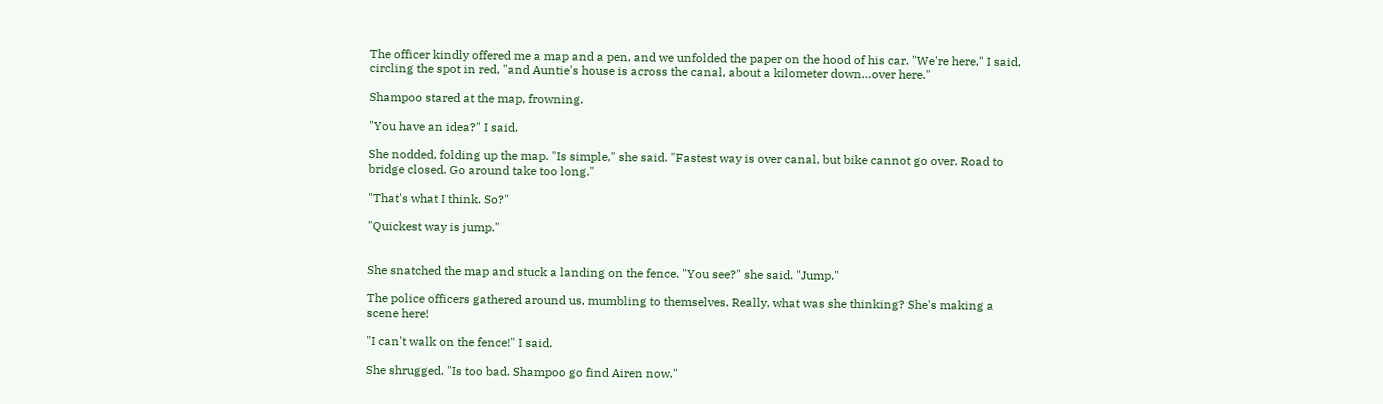The officer kindly offered me a map and a pen, and we unfolded the paper on the hood of his car. "We're here," I said, circling the spot in red, "and Auntie's house is across the canal, about a kilometer down…over here."

Shampoo stared at the map, frowning.

"You have an idea?" I said.

She nodded, folding up the map. "Is simple," she said. "Fastest way is over canal, but bike cannot go over. Road to bridge closed. Go around take too long."

"That's what I think. So?"

"Quickest way is jump."


She snatched the map and stuck a landing on the fence. "You see?" she said. "Jump."

The police officers gathered around us, mumbling to themselves. Really, what was she thinking? She's making a scene here!

"I can't walk on the fence!" I said.

She shrugged. "Is too bad. Shampoo go find Airen now."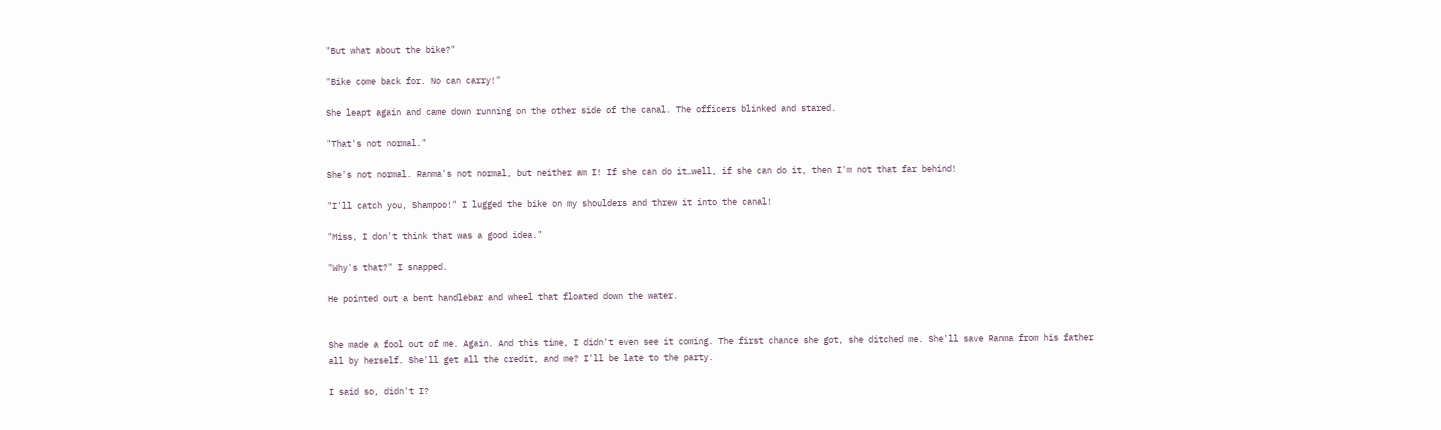"But what about the bike?"

"Bike come back for. No can carry!"

She leapt again and came down running on the other side of the canal. The officers blinked and stared.

"That's not normal."

She's not normal. Ranma's not normal, but neither am I! If she can do it…well, if she can do it, then I'm not that far behind!

"I'll catch you, Shampoo!" I lugged the bike on my shoulders and threw it into the canal!

"Miss, I don't think that was a good idea."

"Why's that?" I snapped.

He pointed out a bent handlebar and wheel that floated down the water.


She made a fool out of me. Again. And this time, I didn't even see it coming. The first chance she got, she ditched me. She'll save Ranma from his father all by herself. She'll get all the credit, and me? I'll be late to the party.

I said so, didn't I?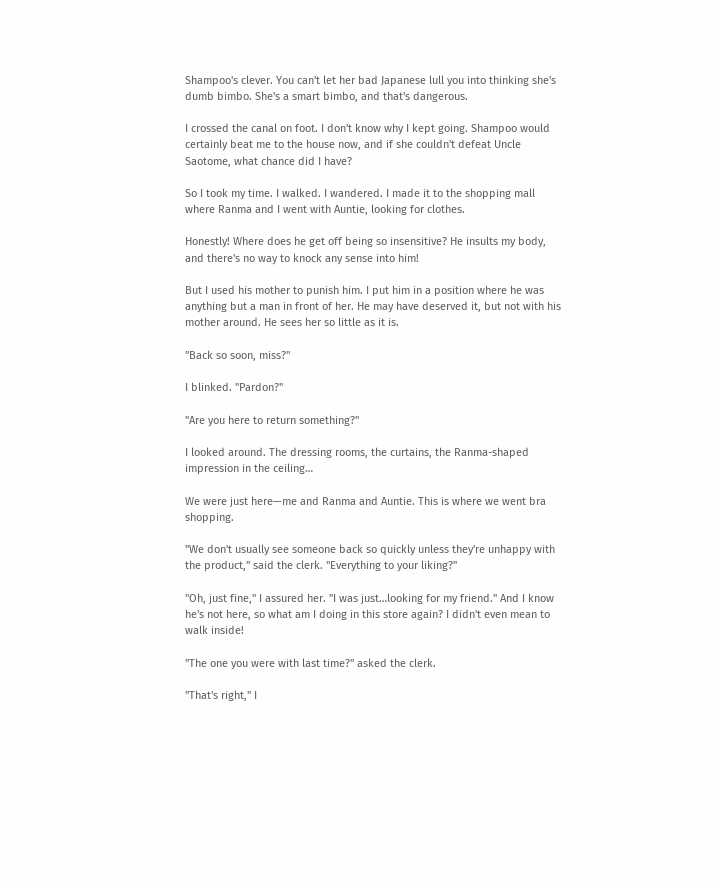Shampoo's clever. You can't let her bad Japanese lull you into thinking she's dumb bimbo. She's a smart bimbo, and that's dangerous.

I crossed the canal on foot. I don't know why I kept going. Shampoo would certainly beat me to the house now, and if she couldn't defeat Uncle Saotome, what chance did I have?

So I took my time. I walked. I wandered. I made it to the shopping mall where Ranma and I went with Auntie, looking for clothes.

Honestly! Where does he get off being so insensitive? He insults my body, and there's no way to knock any sense into him!

But I used his mother to punish him. I put him in a position where he was anything but a man in front of her. He may have deserved it, but not with his mother around. He sees her so little as it is.

"Back so soon, miss?"

I blinked. "Pardon?"

"Are you here to return something?"

I looked around. The dressing rooms, the curtains, the Ranma-shaped impression in the ceiling…

We were just here—me and Ranma and Auntie. This is where we went bra shopping.

"We don't usually see someone back so quickly unless they're unhappy with the product," said the clerk. "Everything to your liking?"

"Oh, just fine," I assured her. "I was just…looking for my friend." And I know he's not here, so what am I doing in this store again? I didn't even mean to walk inside!

"The one you were with last time?" asked the clerk.

"That's right," I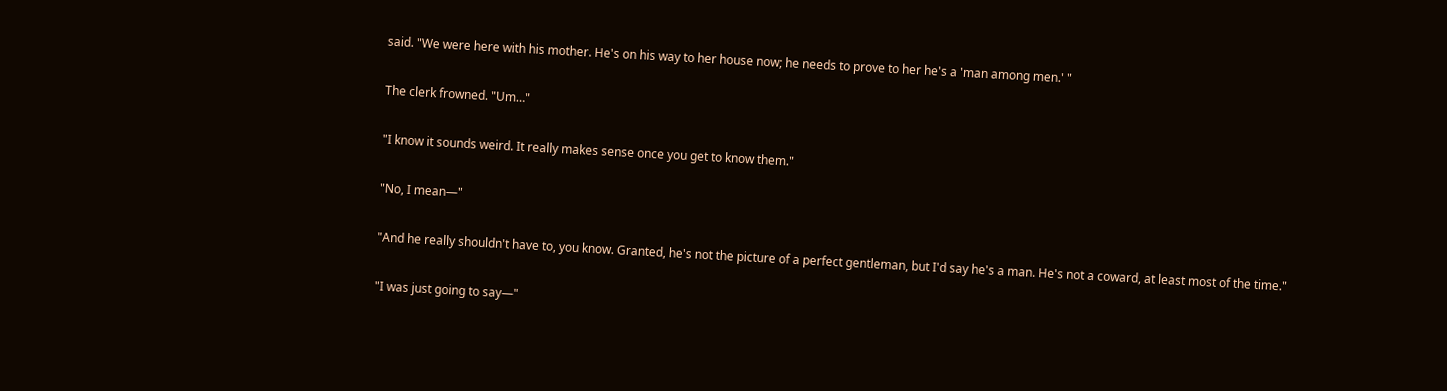said. "We were here with his mother. He's on his way to her house now; he needs to prove to her he's a 'man among men.' "

The clerk frowned. "Um…"

"I know it sounds weird. It really makes sense once you get to know them."

"No, I mean—"

"And he really shouldn't have to, you know. Granted, he's not the picture of a perfect gentleman, but I'd say he's a man. He's not a coward, at least most of the time."

"I was just going to say—"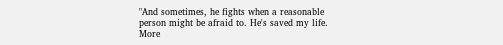"And sometimes, he fights when a reasonable person might be afraid to. He's saved my life. More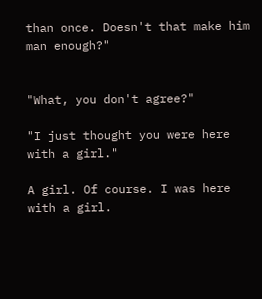than once. Doesn't that make him man enough?"


"What, you don't agree?"

"I just thought you were here with a girl."

A girl. Of course. I was here with a girl.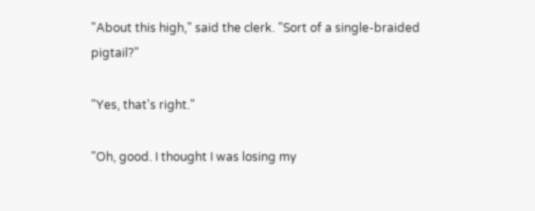"About this high," said the clerk. "Sort of a single-braided pigtail?"

"Yes, that's right."

"Oh, good. I thought I was losing my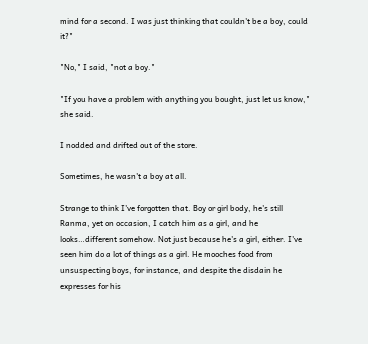mind for a second. I was just thinking that couldn't be a boy, could it?"

"No," I said, "not a boy."

"If you have a problem with anything you bought, just let us know," she said.

I nodded and drifted out of the store.

Sometimes, he wasn't a boy at all.

Strange to think I've forgotten that. Boy or girl body, he's still Ranma, yet on occasion, I catch him as a girl, and he looks…different somehow. Not just because he's a girl, either. I've seen him do a lot of things as a girl. He mooches food from unsuspecting boys, for instance, and despite the disdain he expresses for his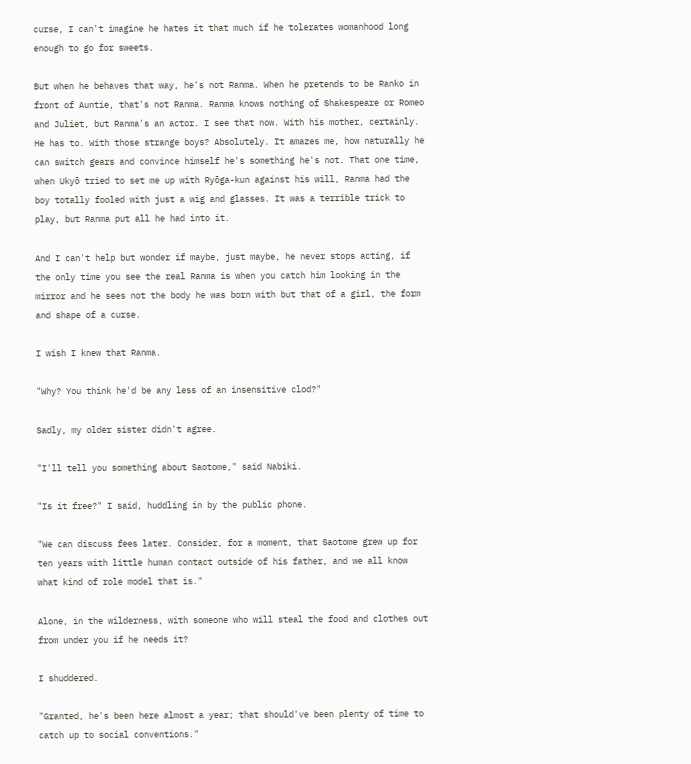curse, I can't imagine he hates it that much if he tolerates womanhood long enough to go for sweets.

But when he behaves that way, he's not Ranma. When he pretends to be Ranko in front of Auntie, that's not Ranma. Ranma knows nothing of Shakespeare or Romeo and Juliet, but Ranma's an actor. I see that now. With his mother, certainly. He has to. With those strange boys? Absolutely. It amazes me, how naturally he can switch gears and convince himself he's something he's not. That one time, when Ukyō tried to set me up with Ryōga-kun against his will, Ranma had the boy totally fooled with just a wig and glasses. It was a terrible trick to play, but Ranma put all he had into it.

And I can't help but wonder if maybe, just maybe, he never stops acting, if the only time you see the real Ranma is when you catch him looking in the mirror and he sees not the body he was born with but that of a girl, the form and shape of a curse.

I wish I knew that Ranma.

"Why? You think he'd be any less of an insensitive clod?"

Sadly, my older sister didn't agree.

"I'll tell you something about Saotome," said Nabiki.

"Is it free?" I said, huddling in by the public phone.

"We can discuss fees later. Consider, for a moment, that Saotome grew up for ten years with little human contact outside of his father, and we all know what kind of role model that is."

Alone, in the wilderness, with someone who will steal the food and clothes out from under you if he needs it?

I shuddered.

"Granted, he's been here almost a year; that should've been plenty of time to catch up to social conventions."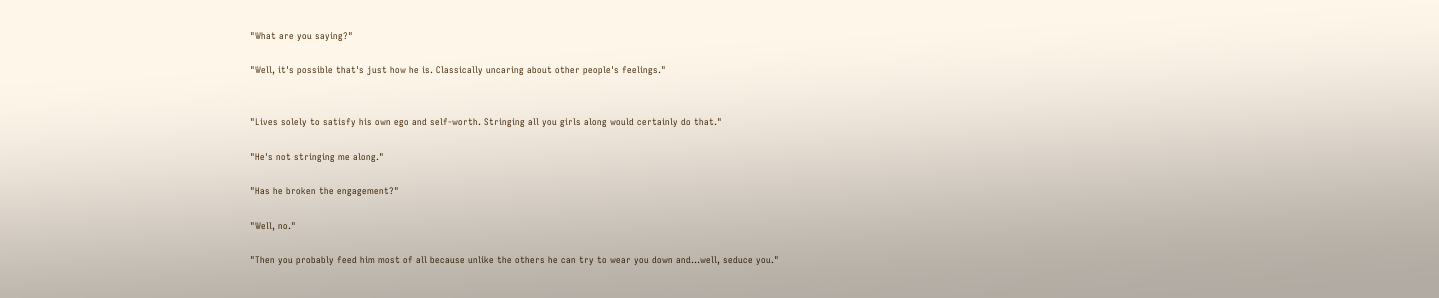"What are you saying?"

"Well, it's possible that's just how he is. Classically uncaring about other people's feelings."


"Lives solely to satisfy his own ego and self-worth. Stringing all you girls along would certainly do that."

"He's not stringing me along."

"Has he broken the engagement?"

"Well, no."

"Then you probably feed him most of all because unlike the others he can try to wear you down and…well, seduce you."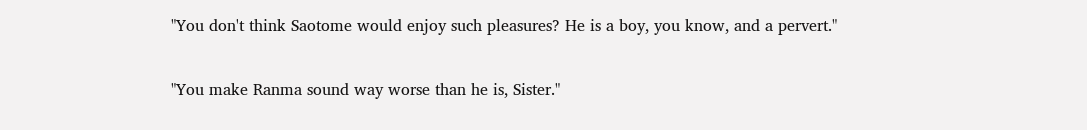"You don't think Saotome would enjoy such pleasures? He is a boy, you know, and a pervert."

"You make Ranma sound way worse than he is, Sister."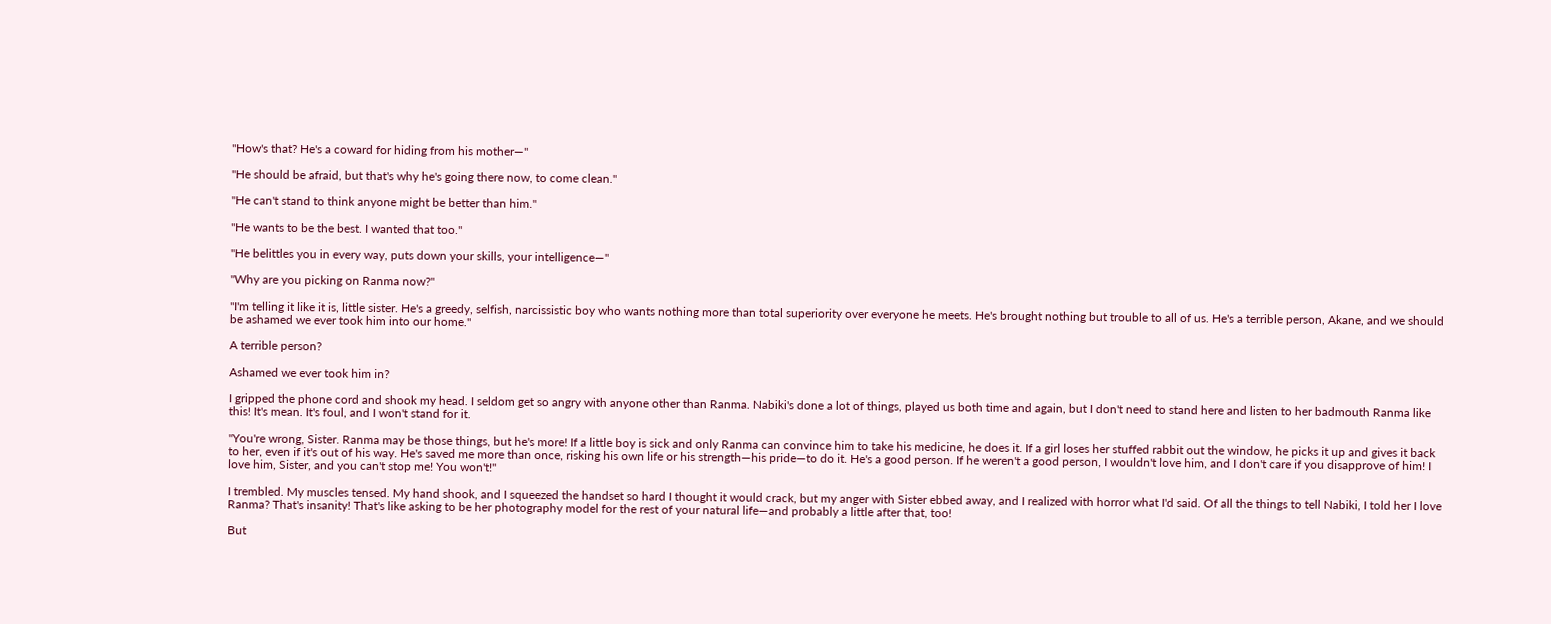"How's that? He's a coward for hiding from his mother—"

"He should be afraid, but that's why he's going there now, to come clean."

"He can't stand to think anyone might be better than him."

"He wants to be the best. I wanted that too."

"He belittles you in every way, puts down your skills, your intelligence—"

"Why are you picking on Ranma now?"

"I'm telling it like it is, little sister. He's a greedy, selfish, narcissistic boy who wants nothing more than total superiority over everyone he meets. He's brought nothing but trouble to all of us. He's a terrible person, Akane, and we should be ashamed we ever took him into our home."

A terrible person?

Ashamed we ever took him in?

I gripped the phone cord and shook my head. I seldom get so angry with anyone other than Ranma. Nabiki's done a lot of things, played us both time and again, but I don't need to stand here and listen to her badmouth Ranma like this! It's mean. It's foul, and I won't stand for it.

"You're wrong, Sister. Ranma may be those things, but he's more! If a little boy is sick and only Ranma can convince him to take his medicine, he does it. If a girl loses her stuffed rabbit out the window, he picks it up and gives it back to her, even if it's out of his way. He's saved me more than once, risking his own life or his strength—his pride—to do it. He's a good person. If he weren't a good person, I wouldn't love him, and I don't care if you disapprove of him! I love him, Sister, and you can't stop me! You won't!"

I trembled. My muscles tensed. My hand shook, and I squeezed the handset so hard I thought it would crack, but my anger with Sister ebbed away, and I realized with horror what I'd said. Of all the things to tell Nabiki, I told her I love Ranma? That's insanity! That's like asking to be her photography model for the rest of your natural life—and probably a little after that, too!

But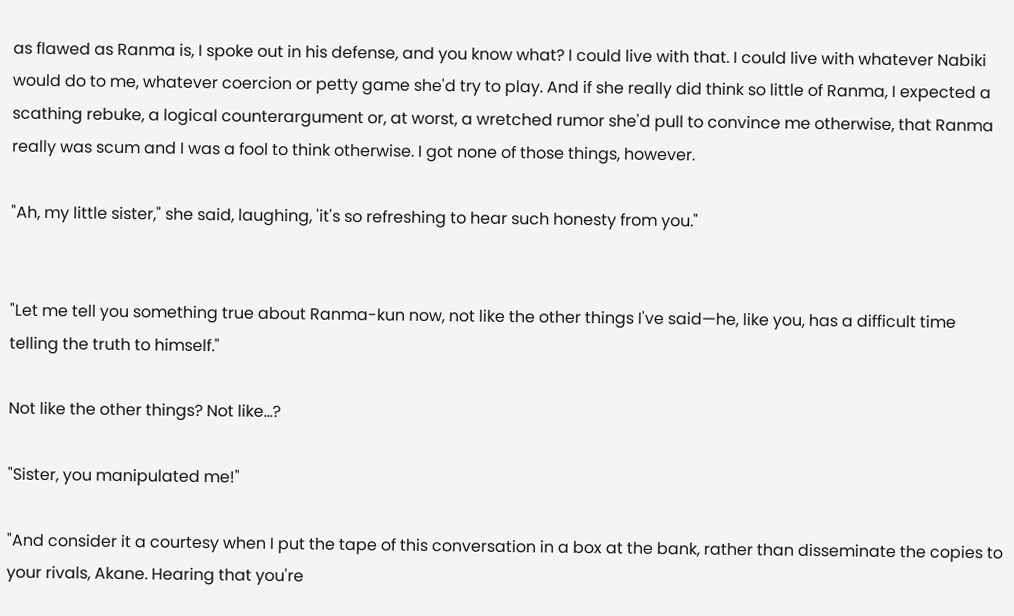as flawed as Ranma is, I spoke out in his defense, and you know what? I could live with that. I could live with whatever Nabiki would do to me, whatever coercion or petty game she'd try to play. And if she really did think so little of Ranma, I expected a scathing rebuke, a logical counterargument or, at worst, a wretched rumor she'd pull to convince me otherwise, that Ranma really was scum and I was a fool to think otherwise. I got none of those things, however.

"Ah, my little sister," she said, laughing, 'it's so refreshing to hear such honesty from you."


"Let me tell you something true about Ranma-kun now, not like the other things I've said—he, like you, has a difficult time telling the truth to himself."

Not like the other things? Not like…?

"Sister, you manipulated me!"

"And consider it a courtesy when I put the tape of this conversation in a box at the bank, rather than disseminate the copies to your rivals, Akane. Hearing that you're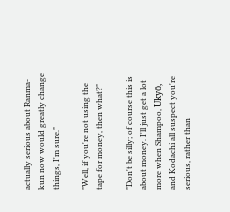actually serious about Ranma-kun now would greatly change things, I'm sure."

"Well, if you're not using the tape for money, then what?"

"Don't be silly; of course this is about money. I'll just get a lot more when Shampoo, Ukyō, and Kodachi all suspect you're serious, rather than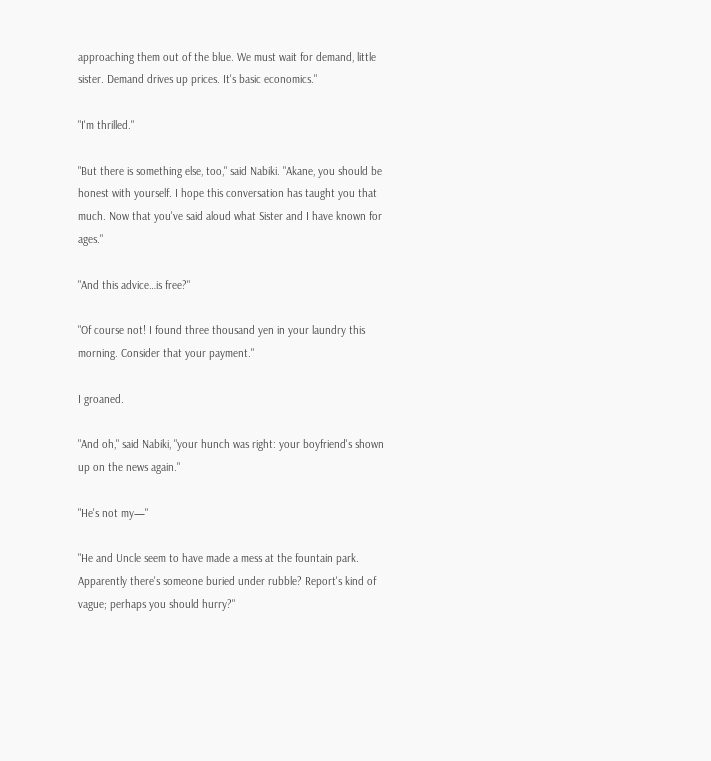approaching them out of the blue. We must wait for demand, little sister. Demand drives up prices. It's basic economics."

"I'm thrilled."

"But there is something else, too," said Nabiki. "Akane, you should be honest with yourself. I hope this conversation has taught you that much. Now that you've said aloud what Sister and I have known for ages."

"And this advice…is free?"

"Of course not! I found three thousand yen in your laundry this morning. Consider that your payment."

I groaned.

"And oh," said Nabiki, "your hunch was right: your boyfriend's shown up on the news again."

"He's not my—"

"He and Uncle seem to have made a mess at the fountain park. Apparently there's someone buried under rubble? Report's kind of vague; perhaps you should hurry?"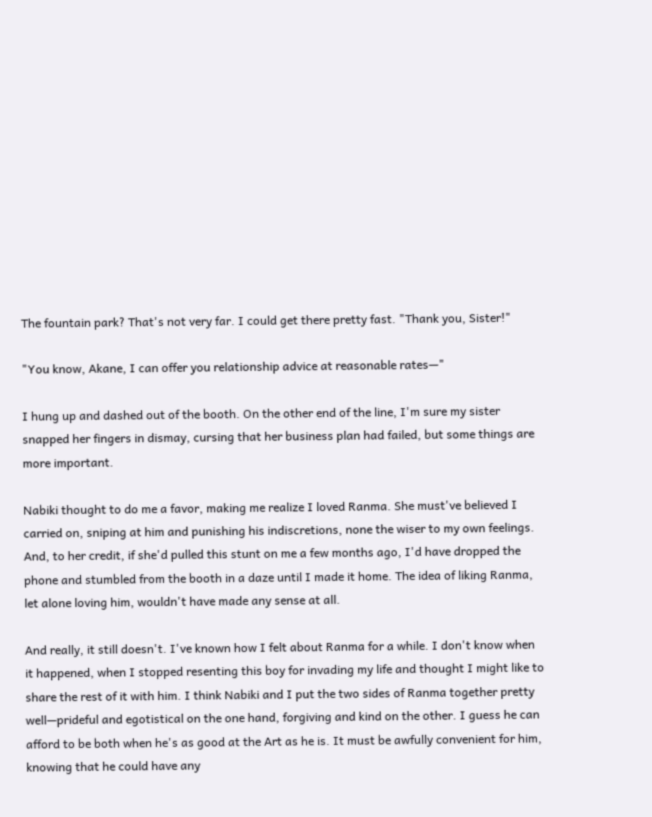The fountain park? That's not very far. I could get there pretty fast. "Thank you, Sister!"

"You know, Akane, I can offer you relationship advice at reasonable rates—"

I hung up and dashed out of the booth. On the other end of the line, I'm sure my sister snapped her fingers in dismay, cursing that her business plan had failed, but some things are more important.

Nabiki thought to do me a favor, making me realize I loved Ranma. She must've believed I carried on, sniping at him and punishing his indiscretions, none the wiser to my own feelings. And, to her credit, if she'd pulled this stunt on me a few months ago, I'd have dropped the phone and stumbled from the booth in a daze until I made it home. The idea of liking Ranma, let alone loving him, wouldn't have made any sense at all.

And really, it still doesn't. I've known how I felt about Ranma for a while. I don't know when it happened, when I stopped resenting this boy for invading my life and thought I might like to share the rest of it with him. I think Nabiki and I put the two sides of Ranma together pretty well—prideful and egotistical on the one hand, forgiving and kind on the other. I guess he can afford to be both when he's as good at the Art as he is. It must be awfully convenient for him, knowing that he could have any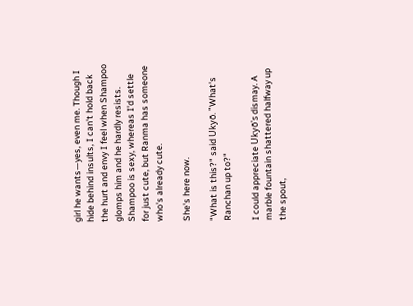girl he wants—yes, even me. Though I hide behind insults, I can't hold back the hurt and envy I feel when Shampoo glomps him and he hardly resists. Shampoo is sexy, whereas I'd settle for just cute, but Ranma has someone who's already cute.

She's here now.

"What is this?" said Ukyō. "What's Ranchan up to?"

I could appreciate Ukyō's dismay. A marble fountain shattered halfway up the spout,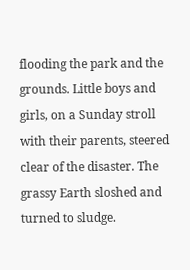flooding the park and the grounds. Little boys and girls, on a Sunday stroll with their parents, steered clear of the disaster. The grassy Earth sloshed and turned to sludge.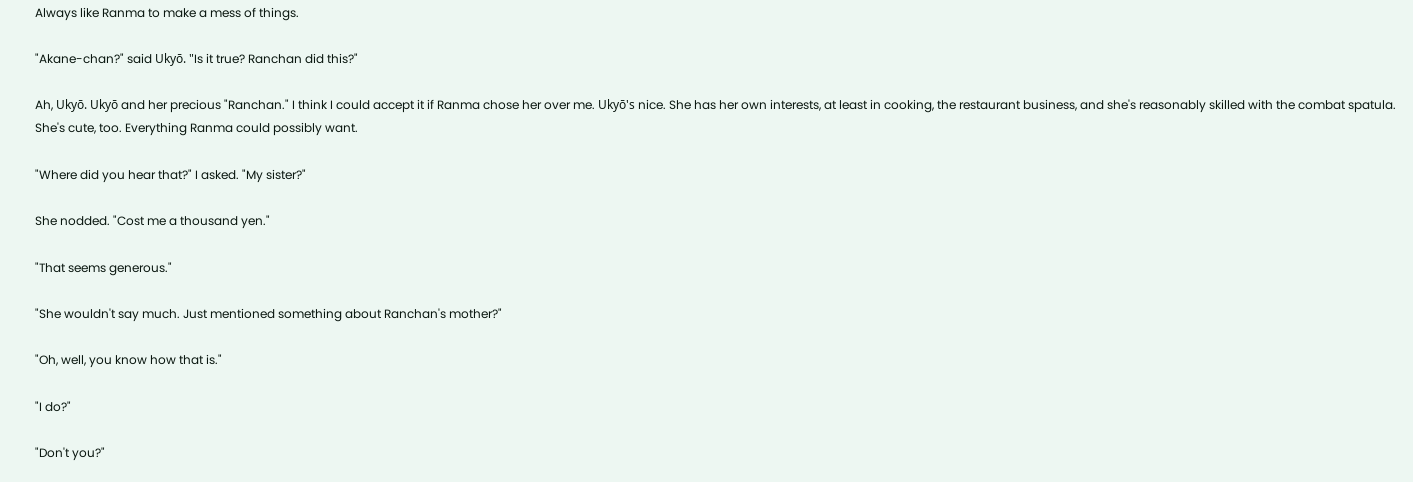Always like Ranma to make a mess of things.

"Akane-chan?" said Ukyō. "Is it true? Ranchan did this?"

Ah, Ukyō. Ukyō and her precious "Ranchan." I think I could accept it if Ranma chose her over me. Ukyō's nice. She has her own interests, at least in cooking, the restaurant business, and she's reasonably skilled with the combat spatula. She's cute, too. Everything Ranma could possibly want.

"Where did you hear that?" I asked. "My sister?"

She nodded. "Cost me a thousand yen."

"That seems generous."

"She wouldn't say much. Just mentioned something about Ranchan's mother?"

"Oh, well, you know how that is."

"I do?"

"Don't you?"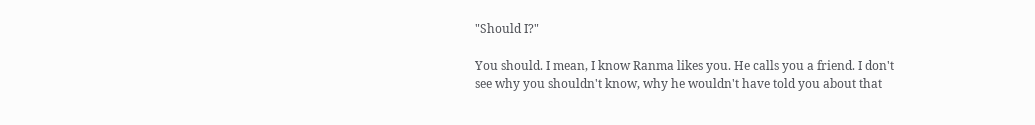"Should I?"

You should. I mean, I know Ranma likes you. He calls you a friend. I don't see why you shouldn't know, why he wouldn't have told you about that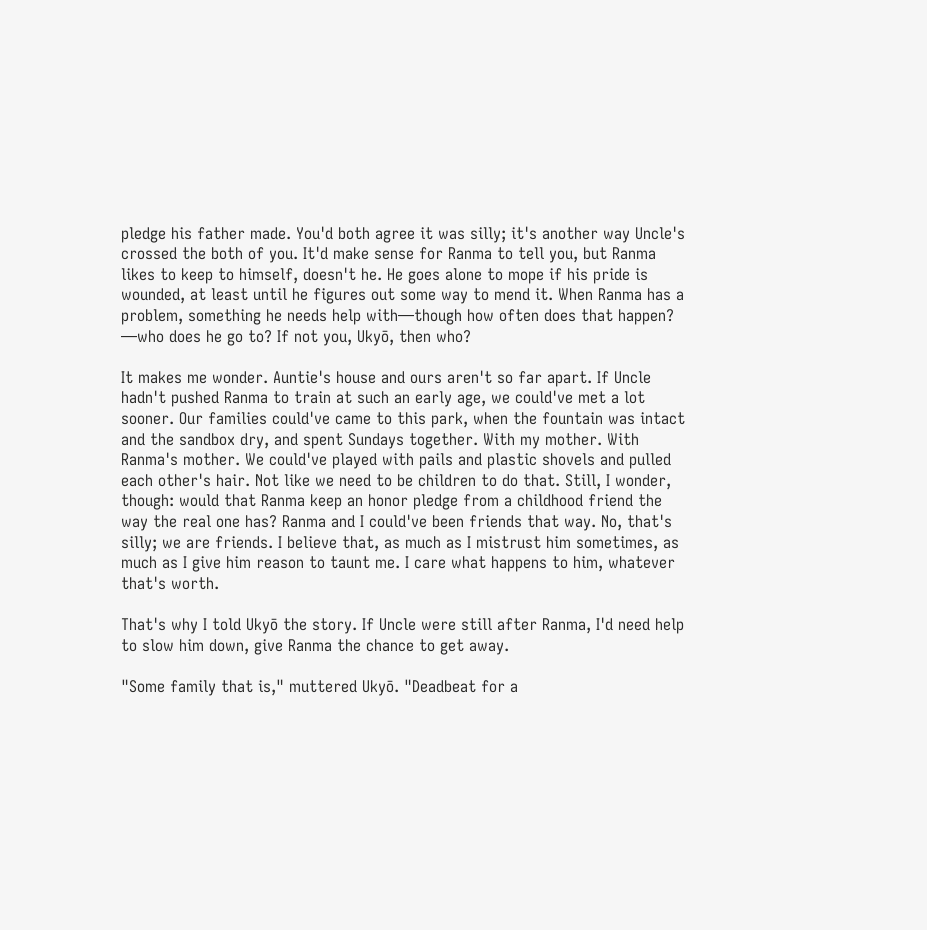pledge his father made. You'd both agree it was silly; it's another way Uncle's crossed the both of you. It'd make sense for Ranma to tell you, but Ranma likes to keep to himself, doesn't he. He goes alone to mope if his pride is wounded, at least until he figures out some way to mend it. When Ranma has a problem, something he needs help with—though how often does that happen? —who does he go to? If not you, Ukyō, then who?

It makes me wonder. Auntie's house and ours aren't so far apart. If Uncle hadn't pushed Ranma to train at such an early age, we could've met a lot sooner. Our families could've came to this park, when the fountain was intact and the sandbox dry, and spent Sundays together. With my mother. With Ranma's mother. We could've played with pails and plastic shovels and pulled each other's hair. Not like we need to be children to do that. Still, I wonder, though: would that Ranma keep an honor pledge from a childhood friend the way the real one has? Ranma and I could've been friends that way. No, that's silly; we are friends. I believe that, as much as I mistrust him sometimes, as much as I give him reason to taunt me. I care what happens to him, whatever that's worth.

That's why I told Ukyō the story. If Uncle were still after Ranma, I'd need help to slow him down, give Ranma the chance to get away.

"Some family that is," muttered Ukyō. "Deadbeat for a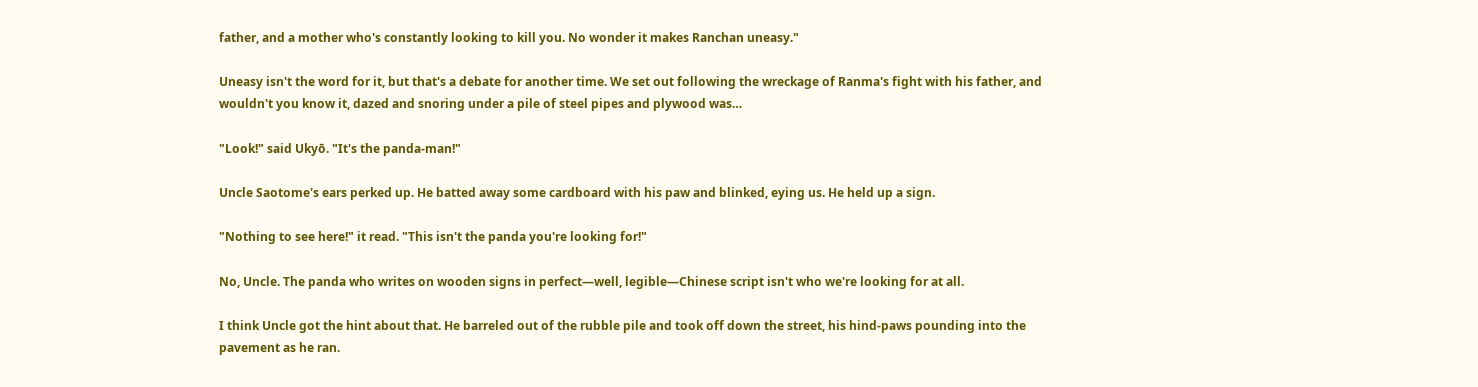father, and a mother who's constantly looking to kill you. No wonder it makes Ranchan uneasy."

Uneasy isn't the word for it, but that's a debate for another time. We set out following the wreckage of Ranma's fight with his father, and wouldn't you know it, dazed and snoring under a pile of steel pipes and plywood was…

"Look!" said Ukyō. "It's the panda-man!"

Uncle Saotome's ears perked up. He batted away some cardboard with his paw and blinked, eying us. He held up a sign.

"Nothing to see here!" it read. "This isn't the panda you're looking for!"

No, Uncle. The panda who writes on wooden signs in perfect—well, legible—Chinese script isn't who we're looking for at all.

I think Uncle got the hint about that. He barreled out of the rubble pile and took off down the street, his hind-paws pounding into the pavement as he ran.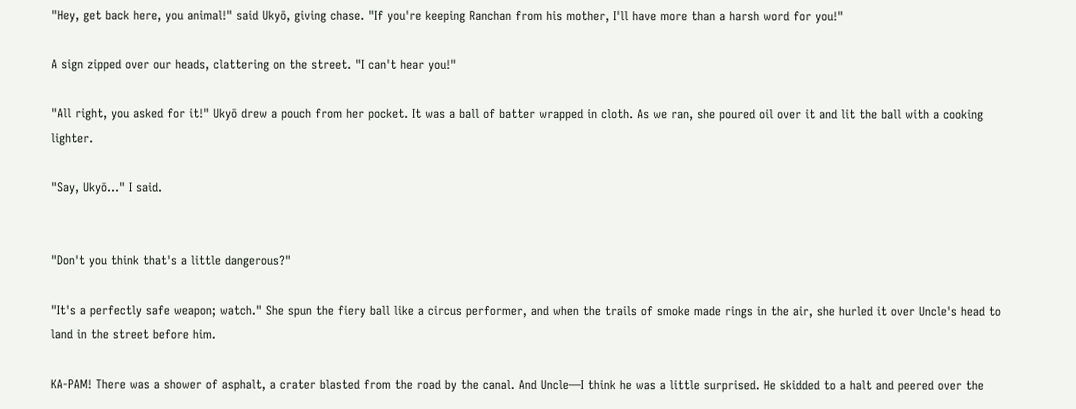"Hey, get back here, you animal!" said Ukyō, giving chase. "If you're keeping Ranchan from his mother, I'll have more than a harsh word for you!"

A sign zipped over our heads, clattering on the street. "I can't hear you!"

"All right, you asked for it!" Ukyō drew a pouch from her pocket. It was a ball of batter wrapped in cloth. As we ran, she poured oil over it and lit the ball with a cooking lighter.

"Say, Ukyō…" I said.


"Don't you think that's a little dangerous?"

"It's a perfectly safe weapon; watch." She spun the fiery ball like a circus performer, and when the trails of smoke made rings in the air, she hurled it over Uncle's head to land in the street before him.

KA-PAM! There was a shower of asphalt, a crater blasted from the road by the canal. And Uncle—I think he was a little surprised. He skidded to a halt and peered over the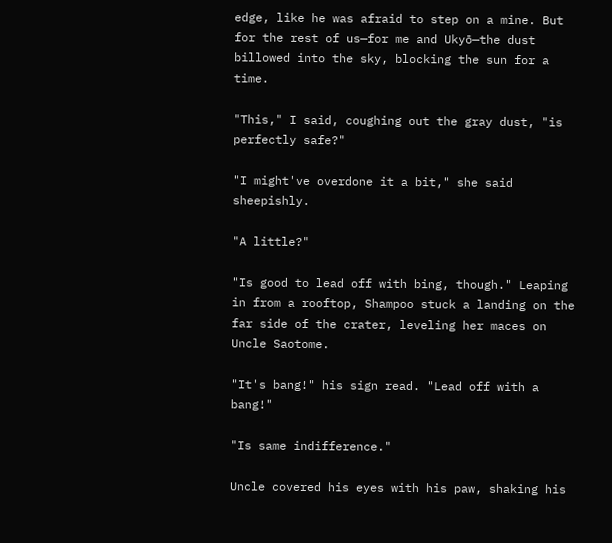edge, like he was afraid to step on a mine. But for the rest of us—for me and Ukyō—the dust billowed into the sky, blocking the sun for a time.

"This," I said, coughing out the gray dust, "is perfectly safe?"

"I might've overdone it a bit," she said sheepishly.

"A little?"

"Is good to lead off with bing, though." Leaping in from a rooftop, Shampoo stuck a landing on the far side of the crater, leveling her maces on Uncle Saotome.

"It's bang!" his sign read. "Lead off with a bang!"

"Is same indifference."

Uncle covered his eyes with his paw, shaking his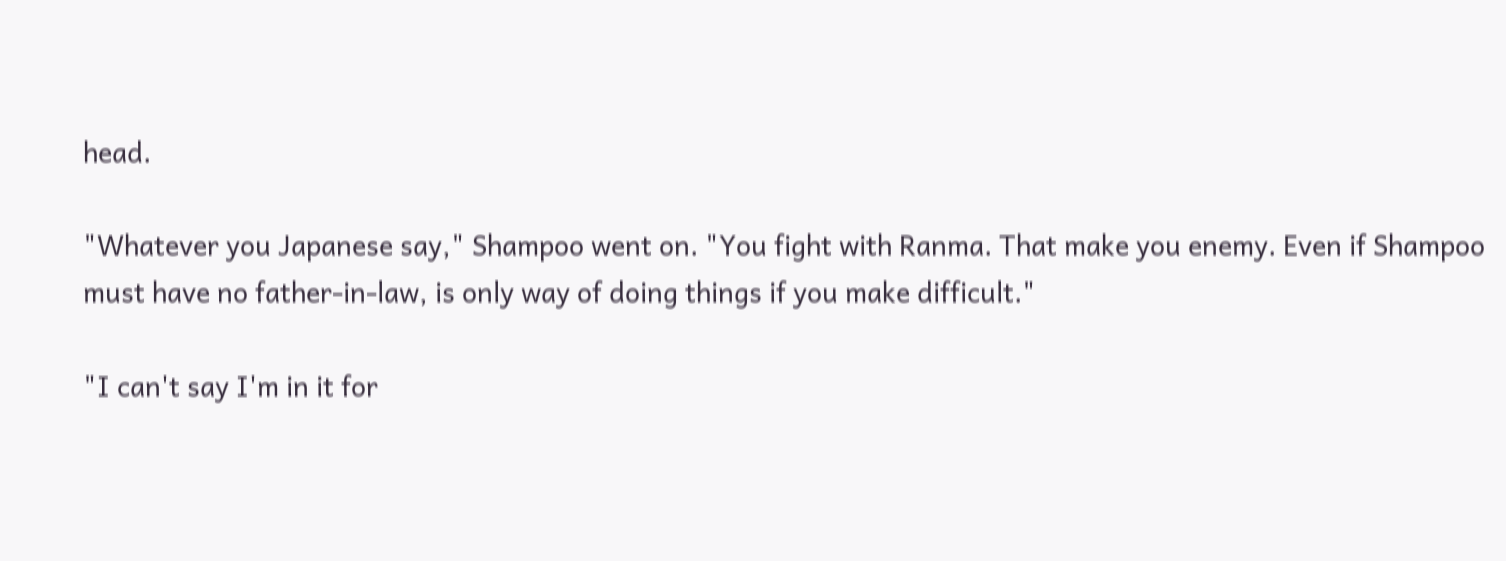head.

"Whatever you Japanese say," Shampoo went on. "You fight with Ranma. That make you enemy. Even if Shampoo must have no father-in-law, is only way of doing things if you make difficult."

"I can't say I'm in it for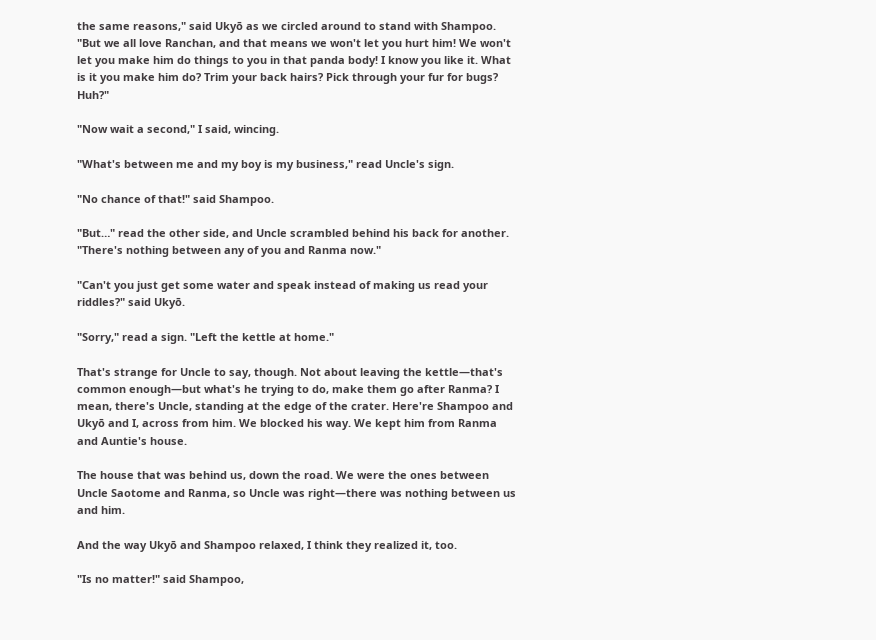the same reasons," said Ukyō as we circled around to stand with Shampoo. "But we all love Ranchan, and that means we won't let you hurt him! We won't let you make him do things to you in that panda body! I know you like it. What is it you make him do? Trim your back hairs? Pick through your fur for bugs? Huh?"

"Now wait a second," I said, wincing.

"What's between me and my boy is my business," read Uncle's sign.

"No chance of that!" said Shampoo.

"But…" read the other side, and Uncle scrambled behind his back for another. "There's nothing between any of you and Ranma now."

"Can't you just get some water and speak instead of making us read your riddles?" said Ukyō.

"Sorry," read a sign. "Left the kettle at home."

That's strange for Uncle to say, though. Not about leaving the kettle—that's common enough—but what's he trying to do, make them go after Ranma? I mean, there's Uncle, standing at the edge of the crater. Here're Shampoo and Ukyō and I, across from him. We blocked his way. We kept him from Ranma and Auntie's house.

The house that was behind us, down the road. We were the ones between Uncle Saotome and Ranma, so Uncle was right—there was nothing between us and him.

And the way Ukyō and Shampoo relaxed, I think they realized it, too.

"Is no matter!" said Shampoo,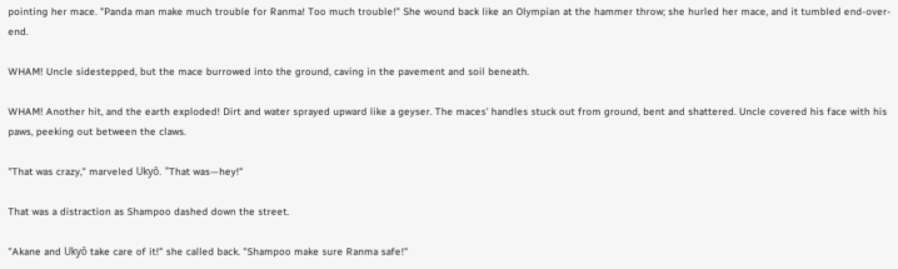pointing her mace. "Panda man make much trouble for Ranma! Too much trouble!" She wound back like an Olympian at the hammer throw; she hurled her mace, and it tumbled end-over-end.

WHAM! Uncle sidestepped, but the mace burrowed into the ground, caving in the pavement and soil beneath.

WHAM! Another hit, and the earth exploded! Dirt and water sprayed upward like a geyser. The maces' handles stuck out from ground, bent and shattered. Uncle covered his face with his paws, peeking out between the claws.

"That was crazy," marveled Ukyō. "That was—hey!"

That was a distraction as Shampoo dashed down the street.

"Akane and Ukyō take care of it!" she called back. "Shampoo make sure Ranma safe!"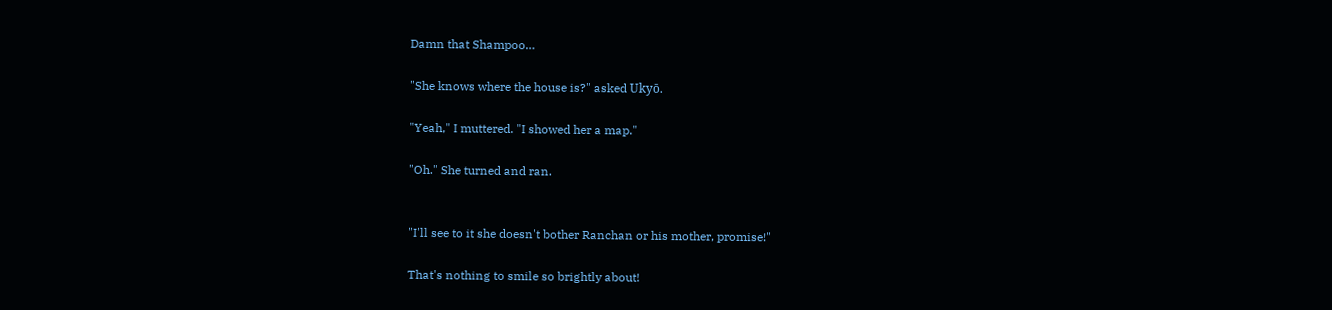Damn that Shampoo…

"She knows where the house is?" asked Ukyō.

"Yeah," I muttered. "I showed her a map."

"Oh." She turned and ran.


"I'll see to it she doesn't bother Ranchan or his mother, promise!"

That's nothing to smile so brightly about!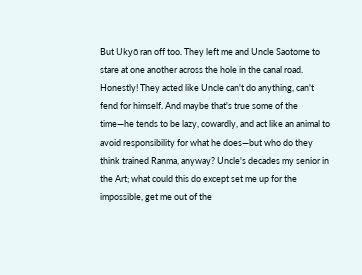But Ukyō ran off too. They left me and Uncle Saotome to stare at one another across the hole in the canal road. Honestly! They acted like Uncle can't do anything, can't fend for himself. And maybe that's true some of the time—he tends to be lazy, cowardly, and act like an animal to avoid responsibility for what he does—but who do they think trained Ranma, anyway? Uncle's decades my senior in the Art; what could this do except set me up for the impossible, get me out of the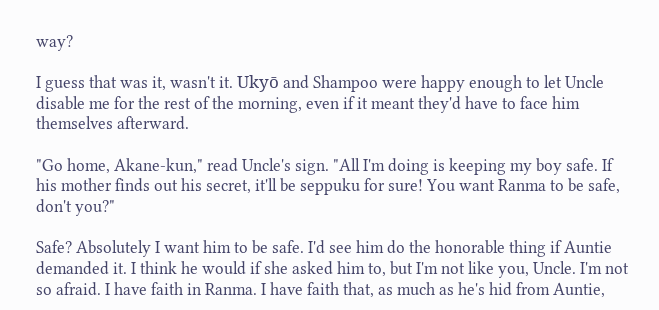way?

I guess that was it, wasn't it. Ukyō and Shampoo were happy enough to let Uncle disable me for the rest of the morning, even if it meant they'd have to face him themselves afterward.

"Go home, Akane-kun," read Uncle's sign. "All I'm doing is keeping my boy safe. If his mother finds out his secret, it'll be seppuku for sure! You want Ranma to be safe, don't you?"

Safe? Absolutely I want him to be safe. I'd see him do the honorable thing if Auntie demanded it. I think he would if she asked him to, but I'm not like you, Uncle. I'm not so afraid. I have faith in Ranma. I have faith that, as much as he's hid from Auntie,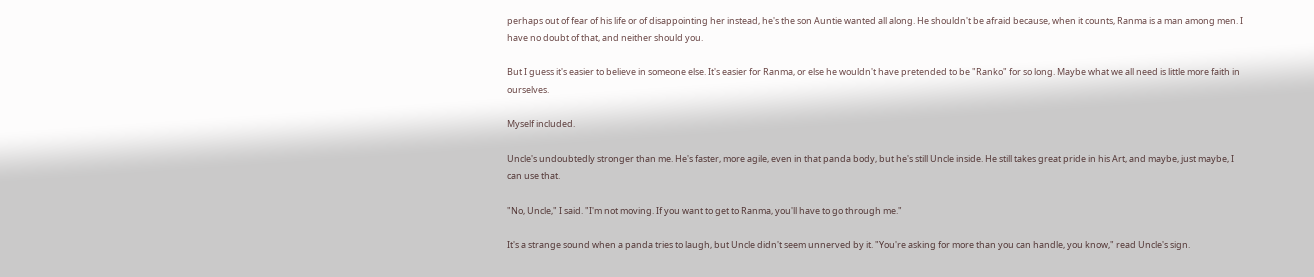perhaps out of fear of his life or of disappointing her instead, he's the son Auntie wanted all along. He shouldn't be afraid because, when it counts, Ranma is a man among men. I have no doubt of that, and neither should you.

But I guess it's easier to believe in someone else. It's easier for Ranma, or else he wouldn't have pretended to be "Ranko" for so long. Maybe what we all need is little more faith in ourselves.

Myself included.

Uncle's undoubtedly stronger than me. He's faster, more agile, even in that panda body, but he's still Uncle inside. He still takes great pride in his Art, and maybe, just maybe, I can use that.

"No, Uncle," I said. "I'm not moving. If you want to get to Ranma, you'll have to go through me."

It's a strange sound when a panda tries to laugh, but Uncle didn't seem unnerved by it. "You're asking for more than you can handle, you know," read Uncle's sign.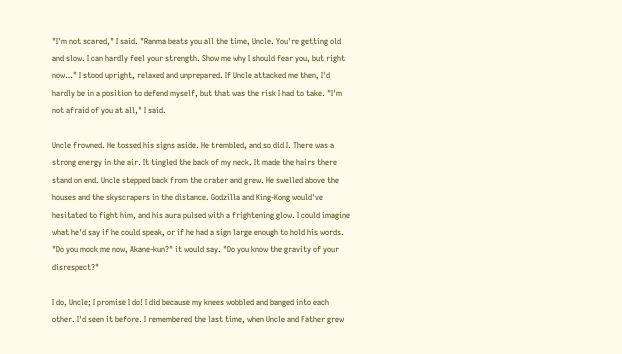"I'm not scared," I said. "Ranma beats you all the time, Uncle. You're getting old and slow. I can hardly feel your strength. Show me why I should fear you, but right now…" I stood upright, relaxed and unprepared. If Uncle attacked me then, I'd hardly be in a position to defend myself, but that was the risk I had to take. "I'm not afraid of you at all," I said.

Uncle frowned. He tossed his signs aside. He trembled, and so did I. There was a strong energy in the air. It tingled the back of my neck. It made the hairs there stand on end. Uncle stepped back from the crater and grew. He swelled above the houses and the skyscrapers in the distance. Godzilla and King-Kong would've hesitated to fight him, and his aura pulsed with a frightening glow. I could imagine what he'd say if he could speak, or if he had a sign large enough to hold his words. "Do you mock me now, Akane-kun?" it would say. "Do you know the gravity of your disrespect?"

I do, Uncle; I promise I do! I did because my knees wobbled and banged into each other. I'd seen it before. I remembered the last time, when Uncle and Father grew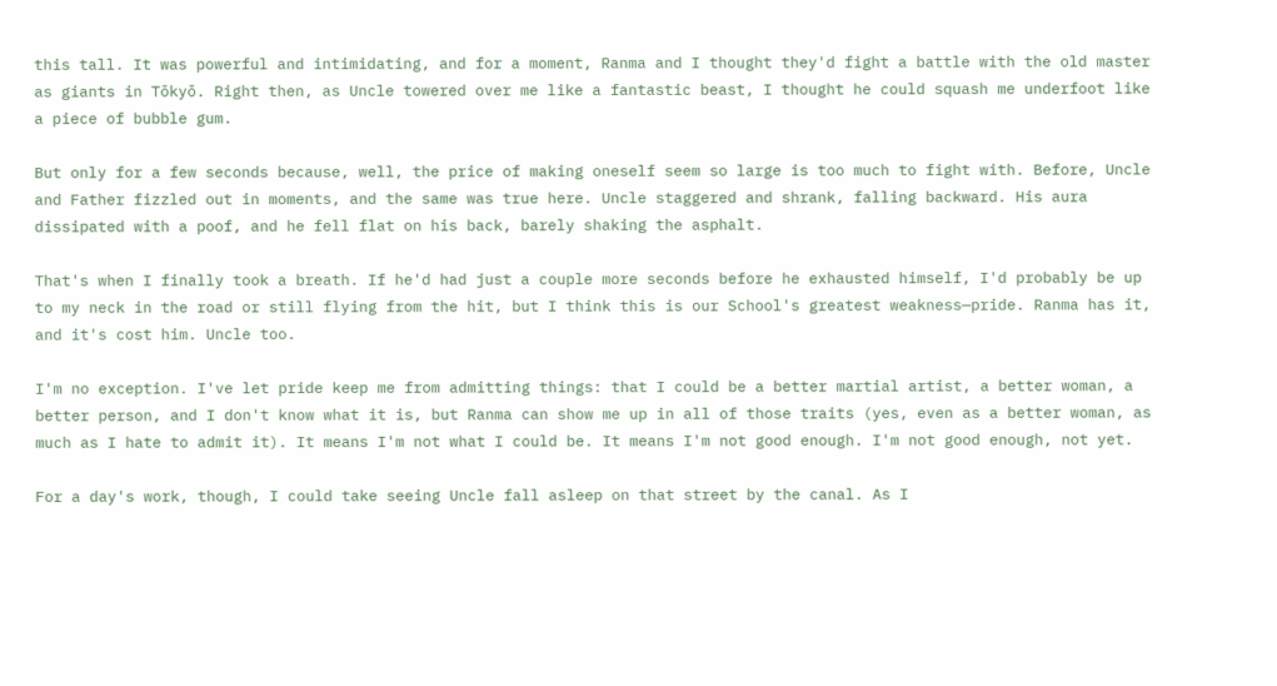this tall. It was powerful and intimidating, and for a moment, Ranma and I thought they'd fight a battle with the old master as giants in Tōkyō. Right then, as Uncle towered over me like a fantastic beast, I thought he could squash me underfoot like a piece of bubble gum.

But only for a few seconds because, well, the price of making oneself seem so large is too much to fight with. Before, Uncle and Father fizzled out in moments, and the same was true here. Uncle staggered and shrank, falling backward. His aura dissipated with a poof, and he fell flat on his back, barely shaking the asphalt.

That's when I finally took a breath. If he'd had just a couple more seconds before he exhausted himself, I'd probably be up to my neck in the road or still flying from the hit, but I think this is our School's greatest weakness—pride. Ranma has it, and it's cost him. Uncle too.

I'm no exception. I've let pride keep me from admitting things: that I could be a better martial artist, a better woman, a better person, and I don't know what it is, but Ranma can show me up in all of those traits (yes, even as a better woman, as much as I hate to admit it). It means I'm not what I could be. It means I'm not good enough. I'm not good enough, not yet.

For a day's work, though, I could take seeing Uncle fall asleep on that street by the canal. As I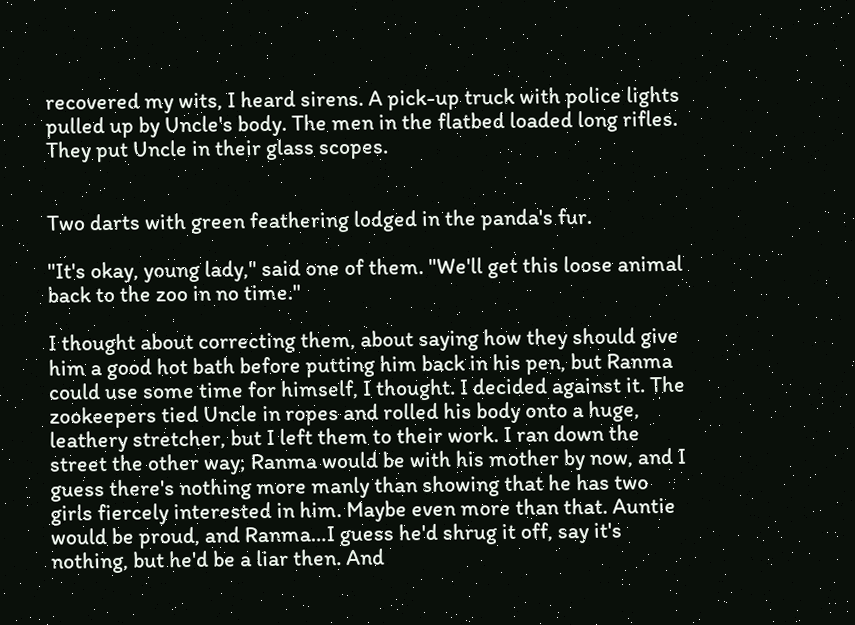recovered my wits, I heard sirens. A pick-up truck with police lights pulled up by Uncle's body. The men in the flatbed loaded long rifles. They put Uncle in their glass scopes.


Two darts with green feathering lodged in the panda's fur.

"It's okay, young lady," said one of them. "We'll get this loose animal back to the zoo in no time."

I thought about correcting them, about saying how they should give him a good hot bath before putting him back in his pen, but Ranma could use some time for himself, I thought. I decided against it. The zookeepers tied Uncle in ropes and rolled his body onto a huge, leathery stretcher, but I left them to their work. I ran down the street the other way; Ranma would be with his mother by now, and I guess there's nothing more manly than showing that he has two girls fiercely interested in him. Maybe even more than that. Auntie would be proud, and Ranma…I guess he'd shrug it off, say it's nothing, but he'd be a liar then. And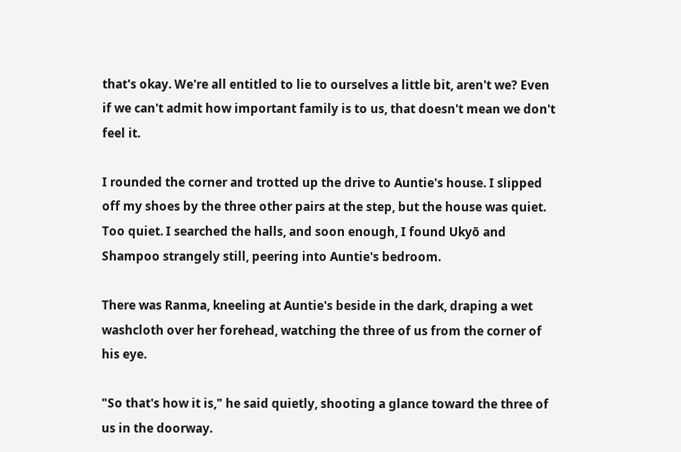that's okay. We're all entitled to lie to ourselves a little bit, aren't we? Even if we can't admit how important family is to us, that doesn't mean we don't feel it.

I rounded the corner and trotted up the drive to Auntie's house. I slipped off my shoes by the three other pairs at the step, but the house was quiet. Too quiet. I searched the halls, and soon enough, I found Ukyō and Shampoo strangely still, peering into Auntie's bedroom.

There was Ranma, kneeling at Auntie's beside in the dark, draping a wet washcloth over her forehead, watching the three of us from the corner of his eye.

"So that's how it is," he said quietly, shooting a glance toward the three of us in the doorway.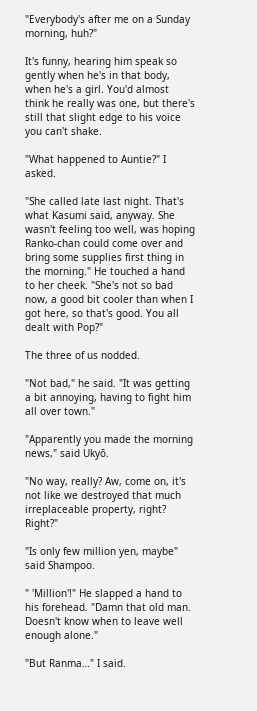"Everybody's after me on a Sunday morning, huh?"

It's funny, hearing him speak so gently when he's in that body, when he's a girl. You'd almost think he really was one, but there's still that slight edge to his voice you can't shake.

"What happened to Auntie?" I asked.

"She called late last night. That's what Kasumi said, anyway. She wasn't feeling too well, was hoping Ranko-chan could come over and bring some supplies first thing in the morning." He touched a hand to her cheek. "She's not so bad now, a good bit cooler than when I got here, so that's good. You all dealt with Pop?"

The three of us nodded.

"Not bad," he said. "It was getting a bit annoying, having to fight him all over town."

"Apparently you made the morning news," said Ukyō.

"No way, really? Aw, come on, it's not like we destroyed that much irreplaceable property, right? Right?"

"Is only few million yen, maybe" said Shampoo.

" 'Million'!" He slapped a hand to his forehead. "Damn that old man. Doesn't know when to leave well enough alone."

"But Ranma…" I said.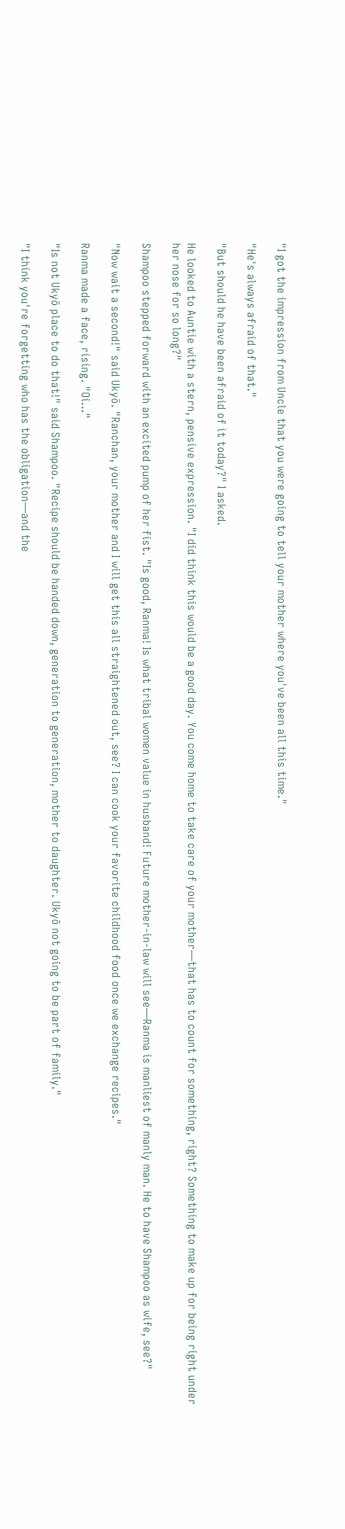"I got the impression from Uncle that you were going to tell your mother where you've been all this time."

"He's always afraid of that."

"But should he have been afraid of it today?" I asked.

He looked to Auntie with a stern, pensive expression. "I did think this would be a good day. You come home to take care of your mother—that has to count for something, right? Something to make up for being right under her nose for so long?"

Shampoo stepped forward with an excited pump of her fist. "Is good, Ranma! Is what tribal women value in husband! Future mother-in-law will see—Ranma is manliest of manly man. He to have Shampoo as wife, see?"

"Now wait a second!" said Ukyō. "Ranchan, your mother and I will get this all straightened out, see? I can cook your favorite childhood food once we exchange recipes."

Ranma made a face, rising. "Oi…"

"Is not Ukyō place to do that!" said Shampoo. "Recipe should be handed down, generation to generation, mother to daughter. Ukyō not going to be part of family."

"I think you're forgetting who has the obligation—and the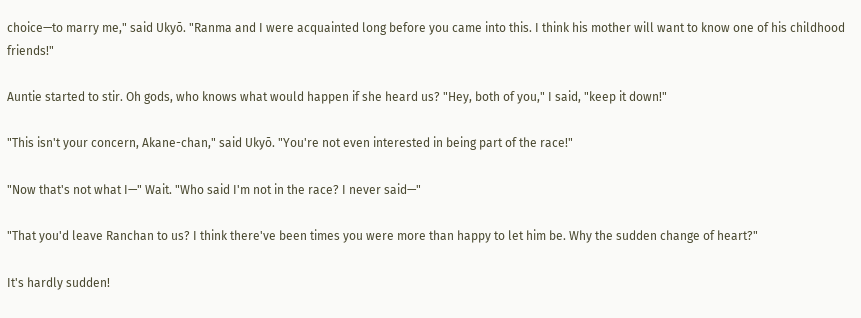choice—to marry me," said Ukyō. "Ranma and I were acquainted long before you came into this. I think his mother will want to know one of his childhood friends!"

Auntie started to stir. Oh gods, who knows what would happen if she heard us? "Hey, both of you," I said, "keep it down!"

"This isn't your concern, Akane-chan," said Ukyō. "You're not even interested in being part of the race!"

"Now that's not what I—" Wait. "Who said I'm not in the race? I never said—"

"That you'd leave Ranchan to us? I think there've been times you were more than happy to let him be. Why the sudden change of heart?"

It's hardly sudden!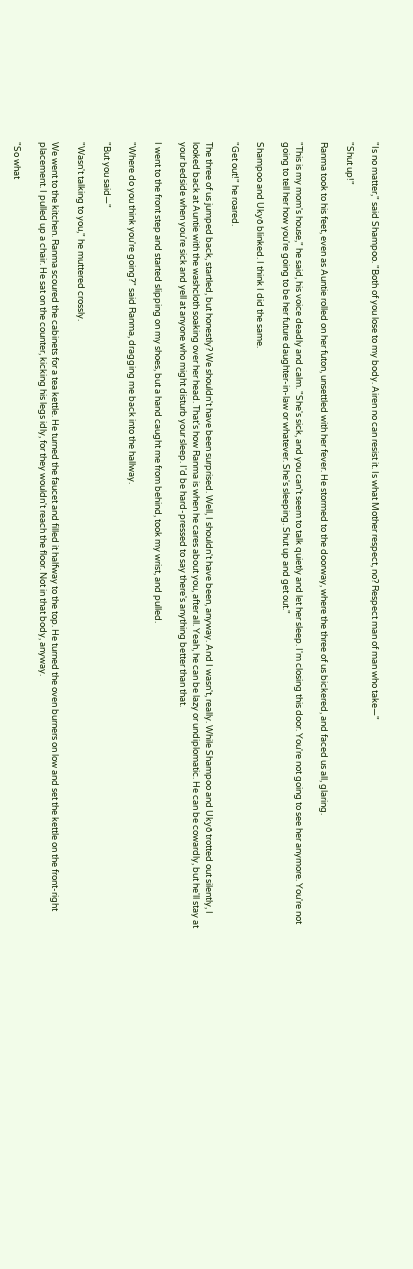"Is no matter," said Shampoo. "Both of you lose to my body. Airen no can resist it. Is what Mother respect, no? Respect man of man who take—"

"Shut up!"

Ranma took to his feet, even as Auntie rolled on her futon, unsettled with her fever. He stormed to the doorway, where the three of us bickered, and faced us all, glaring.

"This is my mom's house," he said, his voice deadly and calm. "She's sick, and you can't seem to talk quietly and let her sleep. I'm closing this door. You're not going to see her anymore. You're not going to tell her how you're going to be her future daughter-in-law or whatever. She's sleeping. Shut up and get out."

Shampoo and Ukyō blinked. I think I did the same.

"Get out!" he roared.

The three of us jumped back, startled, but honestly? We shouldn't have been surprised. Well, I shouldn't have been, anyway. And I wasn't, really. While Shampoo and Ukyō trotted out silently, I looked back at Auntie with the washcloth soaking over her head. That's how Ranma is when he cares about you, after all. Yeah, he can be lazy or undiplomatic. He can be cowardly, but he'll stay at your bedside when you're sick and yell at anyone who might disturb your sleep. I'd be hard-pressed to say there's anything better than that.

I went to the front step and started slipping on my shoes, but a hand caught me from behind, took my wrist, and pulled.

"Where do you think you're going?" said Ranma, dragging me back into the hallway.

"But you said—"

"Wasn't talking to you," he muttered crossly.

We went to the kitchen. Ranma scoured the cabinets for a tea kettle. He turned the faucet and filled it halfway to the top. He turned the oven burners on low and set the kettle on the front-right placement. I pulled up a chair. He sat on the counter, kicking his legs idly, for they wouldn't reach the floor. Not in that body, anyway.

"So what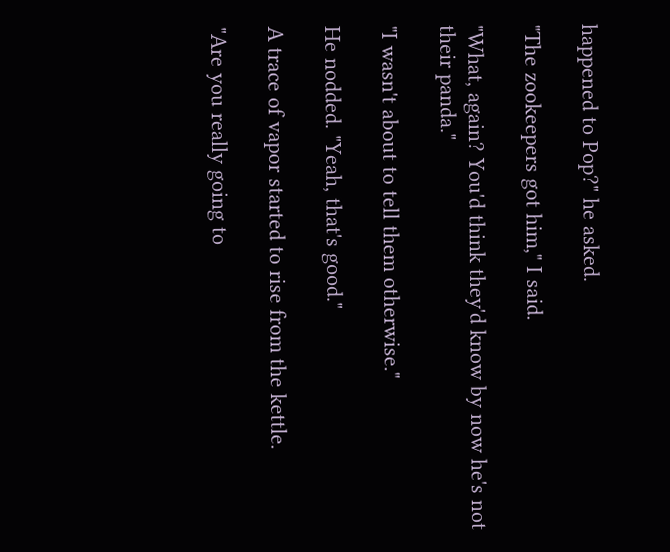happened to Pop?" he asked.

"The zookeepers got him," I said.

"What, again? You'd think they'd know by now he's not their panda."

"I wasn't about to tell them otherwise."

He nodded. "Yeah, that's good."

A trace of vapor started to rise from the kettle.

"Are you really going to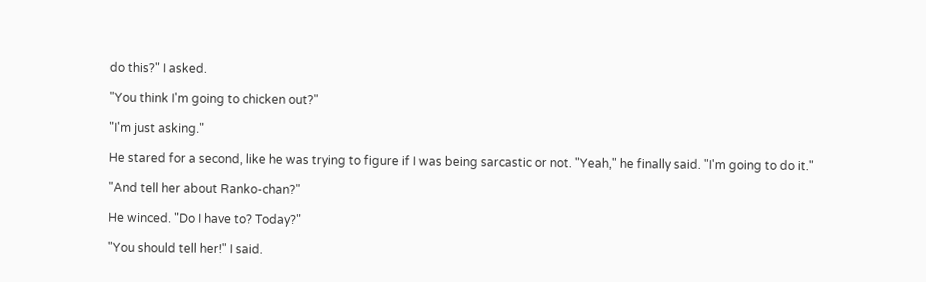do this?" I asked.

"You think I'm going to chicken out?"

"I'm just asking."

He stared for a second, like he was trying to figure if I was being sarcastic or not. "Yeah," he finally said. "I'm going to do it."

"And tell her about Ranko-chan?"

He winced. "Do I have to? Today?"

"You should tell her!" I said.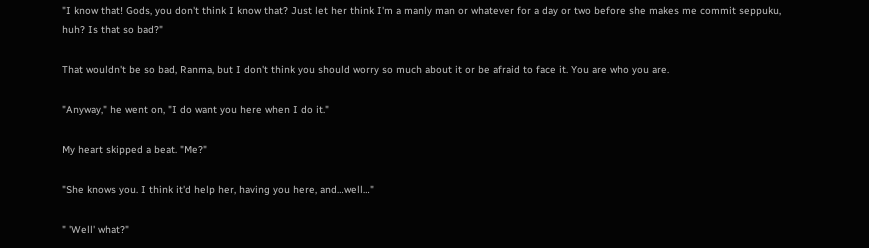"I know that! Gods, you don't think I know that? Just let her think I'm a manly man or whatever for a day or two before she makes me commit seppuku, huh? Is that so bad?"

That wouldn't be so bad, Ranma, but I don't think you should worry so much about it or be afraid to face it. You are who you are.

"Anyway," he went on, "I do want you here when I do it."

My heart skipped a beat. "Me?"

"She knows you. I think it'd help her, having you here, and…well…"

" 'Well' what?"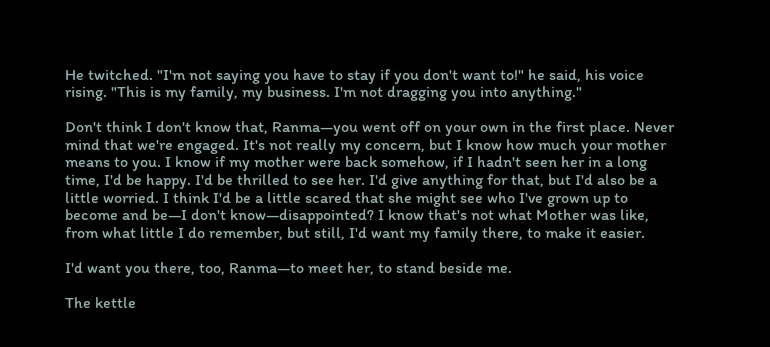He twitched. "I'm not saying you have to stay if you don't want to!" he said, his voice rising. "This is my family, my business. I'm not dragging you into anything."

Don't think I don't know that, Ranma—you went off on your own in the first place. Never mind that we're engaged. It's not really my concern, but I know how much your mother means to you. I know if my mother were back somehow, if I hadn't seen her in a long time, I'd be happy. I'd be thrilled to see her. I'd give anything for that, but I'd also be a little worried. I think I'd be a little scared that she might see who I've grown up to become and be—I don't know—disappointed? I know that's not what Mother was like, from what little I do remember, but still, I'd want my family there, to make it easier.

I'd want you there, too, Ranma—to meet her, to stand beside me.

The kettle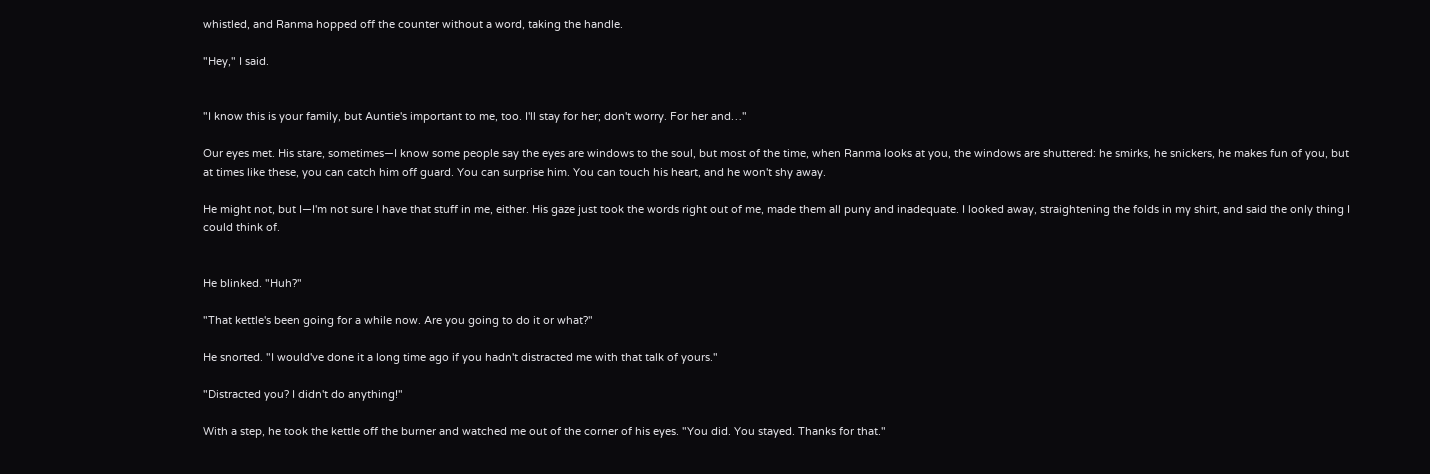whistled, and Ranma hopped off the counter without a word, taking the handle.

"Hey," I said.


"I know this is your family, but Auntie's important to me, too. I'll stay for her; don't worry. For her and…"

Our eyes met. His stare, sometimes—I know some people say the eyes are windows to the soul, but most of the time, when Ranma looks at you, the windows are shuttered: he smirks, he snickers, he makes fun of you, but at times like these, you can catch him off guard. You can surprise him. You can touch his heart, and he won't shy away.

He might not, but I—I'm not sure I have that stuff in me, either. His gaze just took the words right out of me, made them all puny and inadequate. I looked away, straightening the folds in my shirt, and said the only thing I could think of.


He blinked. "Huh?"

"That kettle's been going for a while now. Are you going to do it or what?"

He snorted. "I would've done it a long time ago if you hadn't distracted me with that talk of yours."

"Distracted you? I didn't do anything!"

With a step, he took the kettle off the burner and watched me out of the corner of his eyes. "You did. You stayed. Thanks for that."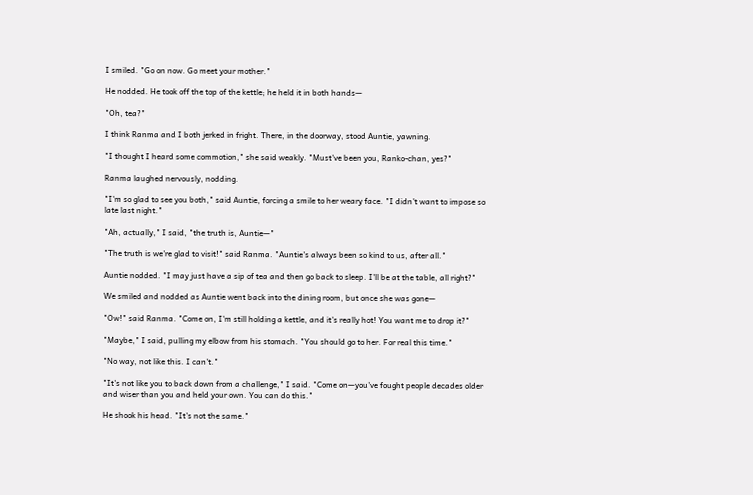I smiled. "Go on now. Go meet your mother."

He nodded. He took off the top of the kettle; he held it in both hands—

"Oh, tea?"

I think Ranma and I both jerked in fright. There, in the doorway, stood Auntie, yawning.

"I thought I heard some commotion," she said weakly. "Must've been you, Ranko-chan, yes?"

Ranma laughed nervously, nodding.

"I'm so glad to see you both," said Auntie, forcing a smile to her weary face. "I didn't want to impose so late last night."

"Ah, actually," I said, "the truth is, Auntie—"

"The truth is we're glad to visit!" said Ranma. "Auntie's always been so kind to us, after all."

Auntie nodded. "I may just have a sip of tea and then go back to sleep. I'll be at the table, all right?"

We smiled and nodded as Auntie went back into the dining room, but once she was gone—

"Ow!" said Ranma. "Come on, I'm still holding a kettle, and it's really hot! You want me to drop it?"

"Maybe," I said, pulling my elbow from his stomach. "You should go to her. For real this time."

"No way, not like this. I can't."

"It's not like you to back down from a challenge," I said. "Come on—you've fought people decades older and wiser than you and held your own. You can do this."

He shook his head. "It's not the same."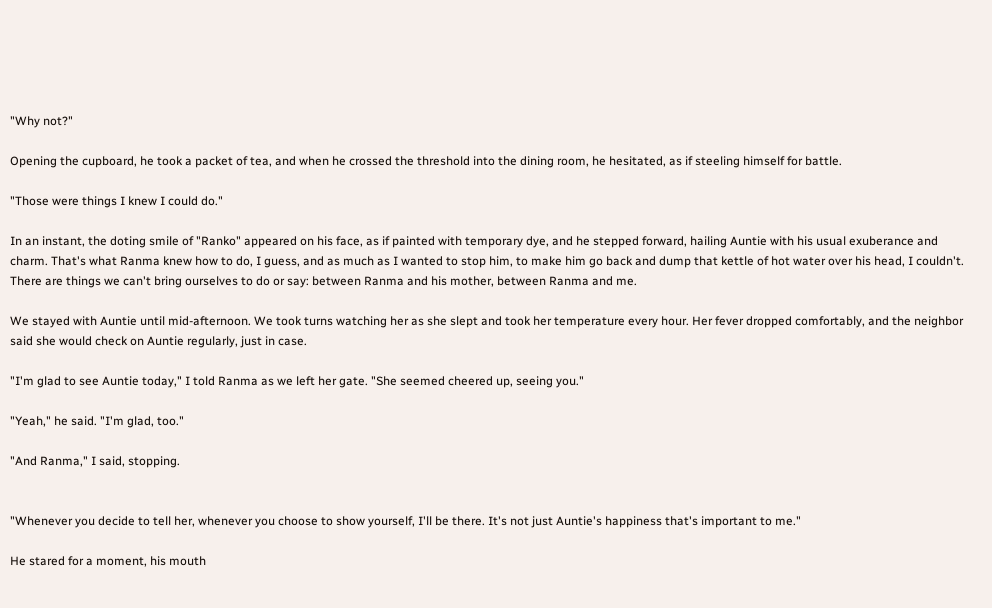"Why not?"

Opening the cupboard, he took a packet of tea, and when he crossed the threshold into the dining room, he hesitated, as if steeling himself for battle.

"Those were things I knew I could do."

In an instant, the doting smile of "Ranko" appeared on his face, as if painted with temporary dye, and he stepped forward, hailing Auntie with his usual exuberance and charm. That's what Ranma knew how to do, I guess, and as much as I wanted to stop him, to make him go back and dump that kettle of hot water over his head, I couldn't. There are things we can't bring ourselves to do or say: between Ranma and his mother, between Ranma and me.

We stayed with Auntie until mid-afternoon. We took turns watching her as she slept and took her temperature every hour. Her fever dropped comfortably, and the neighbor said she would check on Auntie regularly, just in case.

"I'm glad to see Auntie today," I told Ranma as we left her gate. "She seemed cheered up, seeing you."

"Yeah," he said. "I'm glad, too."

"And Ranma," I said, stopping.


"Whenever you decide to tell her, whenever you choose to show yourself, I'll be there. It's not just Auntie's happiness that's important to me."

He stared for a moment, his mouth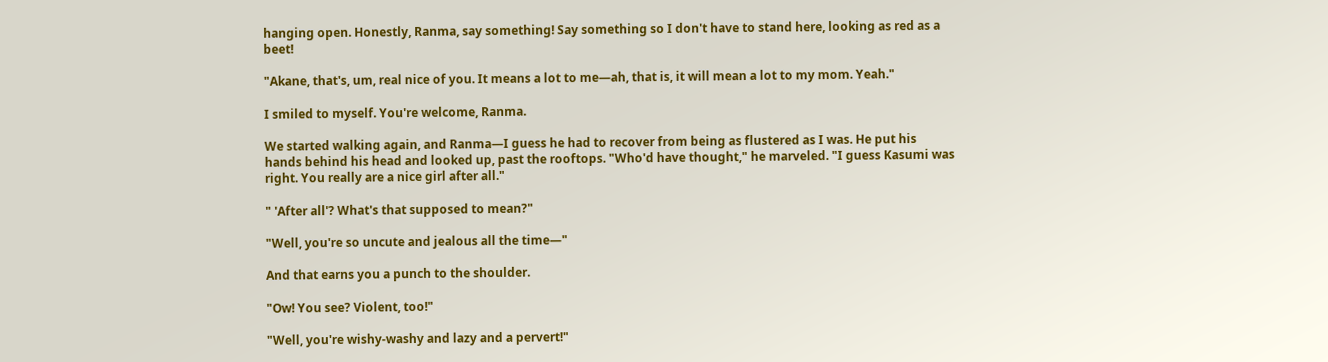hanging open. Honestly, Ranma, say something! Say something so I don't have to stand here, looking as red as a beet!

"Akane, that's, um, real nice of you. It means a lot to me—ah, that is, it will mean a lot to my mom. Yeah."

I smiled to myself. You're welcome, Ranma.

We started walking again, and Ranma—I guess he had to recover from being as flustered as I was. He put his hands behind his head and looked up, past the rooftops. "Who'd have thought," he marveled. "I guess Kasumi was right. You really are a nice girl after all."

" 'After all'? What's that supposed to mean?"

"Well, you're so uncute and jealous all the time—"

And that earns you a punch to the shoulder.

"Ow! You see? Violent, too!"

"Well, you're wishy-washy and lazy and a pervert!"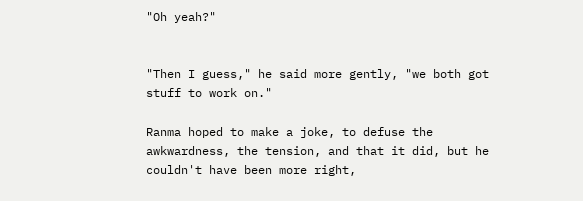"Oh yeah?"


"Then I guess," he said more gently, "we both got stuff to work on."

Ranma hoped to make a joke, to defuse the awkwardness, the tension, and that it did, but he couldn't have been more right,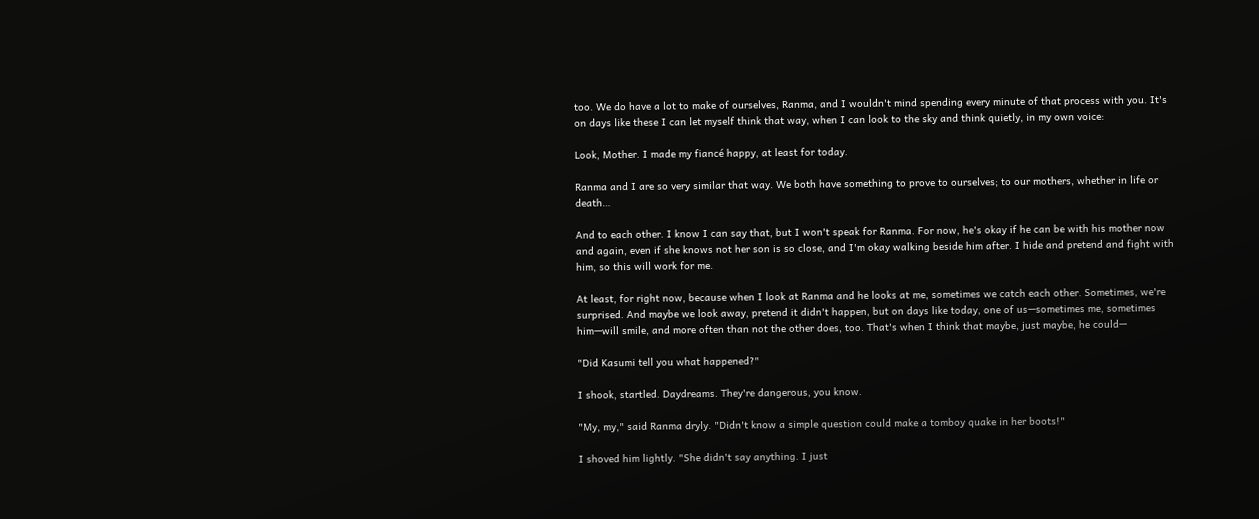too. We do have a lot to make of ourselves, Ranma, and I wouldn't mind spending every minute of that process with you. It's on days like these I can let myself think that way, when I can look to the sky and think quietly, in my own voice:

Look, Mother. I made my fiancé happy, at least for today.

Ranma and I are so very similar that way. We both have something to prove to ourselves; to our mothers, whether in life or death…

And to each other. I know I can say that, but I won't speak for Ranma. For now, he's okay if he can be with his mother now and again, even if she knows not her son is so close, and I'm okay walking beside him after. I hide and pretend and fight with him, so this will work for me.

At least, for right now, because when I look at Ranma and he looks at me, sometimes we catch each other. Sometimes, we're surprised. And maybe we look away, pretend it didn't happen, but on days like today, one of us—sometimes me, sometimes him—will smile, and more often than not the other does, too. That's when I think that maybe, just maybe, he could—

"Did Kasumi tell you what happened?"

I shook, startled. Daydreams. They're dangerous, you know.

"My, my," said Ranma dryly. "Didn't know a simple question could make a tomboy quake in her boots!"

I shoved him lightly. "She didn't say anything. I just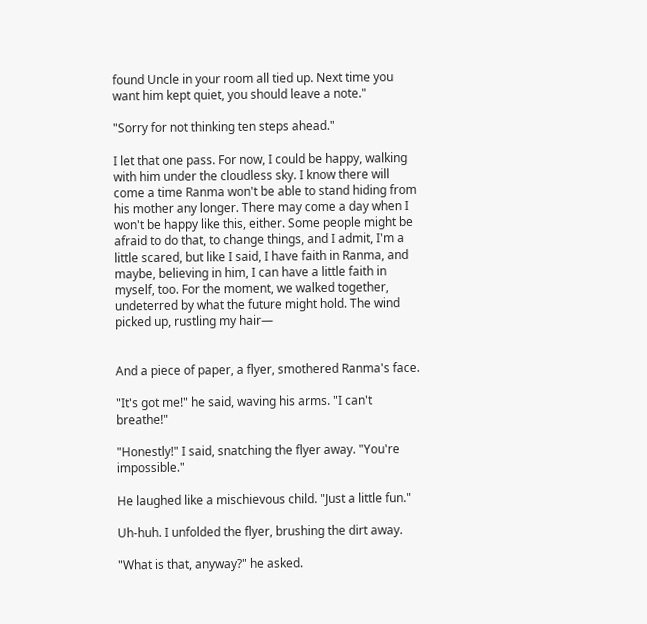found Uncle in your room all tied up. Next time you want him kept quiet, you should leave a note."

"Sorry for not thinking ten steps ahead."

I let that one pass. For now, I could be happy, walking with him under the cloudless sky. I know there will come a time Ranma won't be able to stand hiding from his mother any longer. There may come a day when I won't be happy like this, either. Some people might be afraid to do that, to change things, and I admit, I'm a little scared, but like I said, I have faith in Ranma, and maybe, believing in him, I can have a little faith in myself, too. For the moment, we walked together, undeterred by what the future might hold. The wind picked up, rustling my hair—


And a piece of paper, a flyer, smothered Ranma's face.

"It's got me!" he said, waving his arms. "I can't breathe!"

"Honestly!" I said, snatching the flyer away. "You're impossible."

He laughed like a mischievous child. "Just a little fun."

Uh-huh. I unfolded the flyer, brushing the dirt away.

"What is that, anyway?" he asked.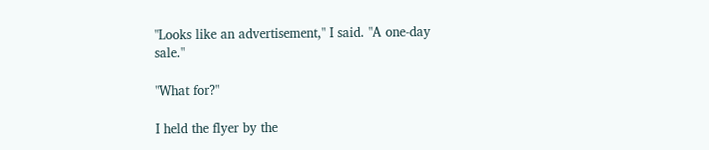"Looks like an advertisement," I said. "A one-day sale."

"What for?"

I held the flyer by the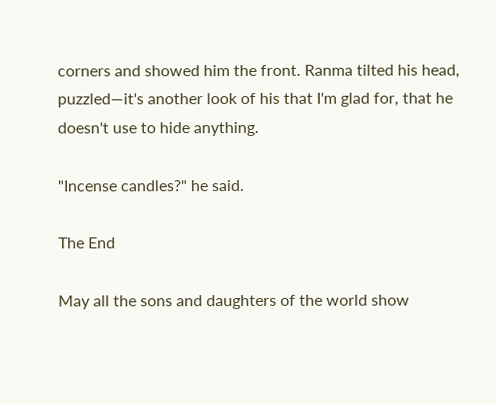corners and showed him the front. Ranma tilted his head, puzzled—it's another look of his that I'm glad for, that he doesn't use to hide anything.

"Incense candles?" he said.

The End

May all the sons and daughters of the world show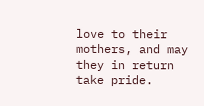love to their mothers, and may they in return take pride.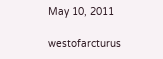May 10, 2011

westofarcturus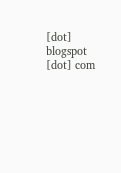[dot] blogspot [dot] com